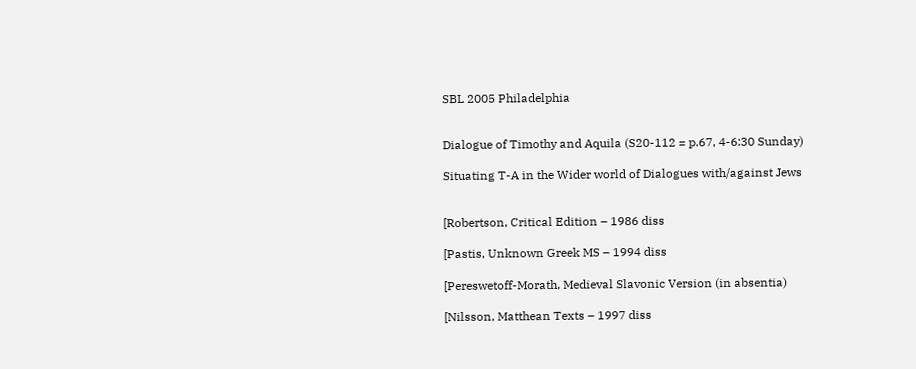SBL 2005 Philadelphia


Dialogue of Timothy and Aquila (S20-112 = p.67, 4-6:30 Sunday)

Situating T-A in the Wider world of Dialogues with/against Jews


[Robertson, Critical Edition – 1986 diss

[Pastis, Unknown Greek MS – 1994 diss

[Pereswetoff-Morath, Medieval Slavonic Version (in absentia)

[Nilsson, Matthean Texts – 1997 diss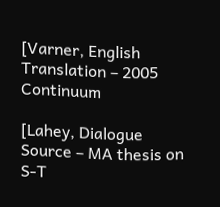[Varner, English Translation – 2005 Continuum

[Lahey, Dialogue Source – MA thesis on S-T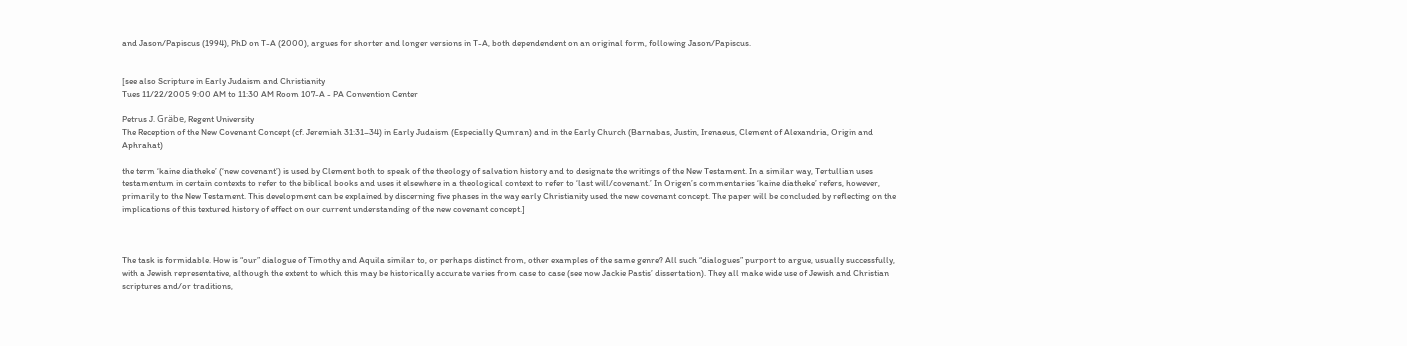and Jason/Papiscus (1994), PhD on T-A (2000), argues for shorter and longer versions in T-A, both dependendent on an original form, following Jason/Papiscus.


[see also Scripture in Early Judaism and Christianity
Tues 11/22/2005 9:00 AM to 11:30 AM Room 107-A - PA Convention Center

Petrus J. Gräbe, Regent University
The Reception of the New Covenant Concept (cf. Jeremiah 31:31–34) in Early Judaism (Especially Qumran) and in the Early Church (Barnabas, Justin, Irenaeus, Clement of Alexandria, Origin and Aphrahat)

the term ‘kaine diatheke’ (‘new covenant’) is used by Clement both to speak of the theology of salvation history and to designate the writings of the New Testament. In a similar way, Tertullian uses testamentum in certain contexts to refer to the biblical books and uses it elsewhere in a theological context to refer to ‘last will/covenant.’ In Origen’s commentaries ‘kaine diatheke’ refers, however, primarily to the New Testament. This development can be explained by discerning five phases in the way early Christianity used the new covenant concept. The paper will be concluded by reflecting on the implications of this textured history of effect on our current understanding of the new covenant concept.]



The task is formidable. How is “our” dialogue of Timothy and Aquila similar to, or perhaps distinct from, other examples of the same genre? All such “dialogues” purport to argue, usually successfully, with a Jewish representative, although the extent to which this may be historically accurate varies from case to case (see now Jackie Pastis’ dissertation). They all make wide use of Jewish and Christian scriptures and/or traditions,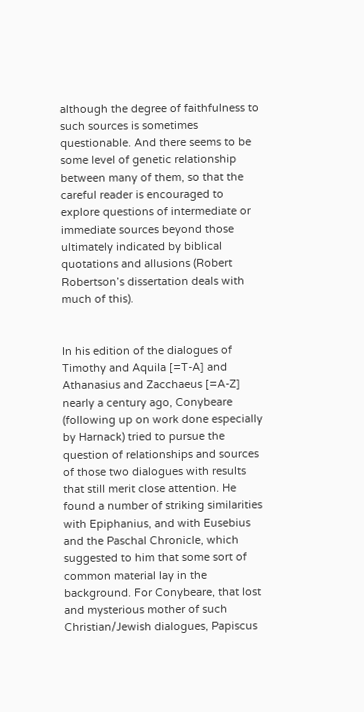although the degree of faithfulness to such sources is sometimes questionable. And there seems to be some level of genetic relationship between many of them, so that the careful reader is encouraged to explore questions of intermediate or immediate sources beyond those ultimately indicated by biblical quotations and allusions (Robert Robertson’s dissertation deals with much of this).


In his edition of the dialogues of Timothy and Aquila [=T-A] and Athanasius and Zacchaeus [=A-Z] nearly a century ago, Conybeare (following up on work done especially by Harnack) tried to pursue the question of relationships and sources of those two dialogues with results that still merit close attention. He found a number of striking similarities with Epiphanius, and with Eusebius and the Paschal Chronicle, which suggested to him that some sort of common material lay in the background. For Conybeare, that lost and mysterious mother of such Christian/Jewish dialogues, Papiscus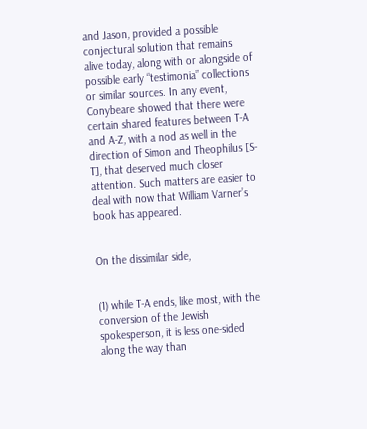and Jason, provided a possible conjectural solution that remains alive today, along with or alongside of possible early “testimonia” collections or similar sources. In any event, Conybeare showed that there were certain shared features between T-A and A-Z, with a nod as well in the direction of Simon and Theophilus [S-T], that deserved much closer attention. Such matters are easier to deal with now that William Varner’s book has appeared.


On the dissimilar side,


(1) while T-A ends, like most, with the conversion of the Jewish spokesperson, it is less one-sided along the way than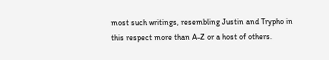most such writings, resembling Justin and Trypho in this respect more than A-Z or a host of others.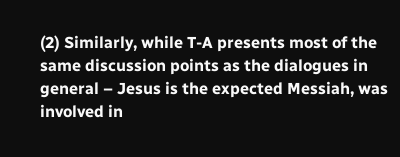(2) Similarly, while T-A presents most of the same discussion points as the dialogues in general – Jesus is the expected Messiah, was involved in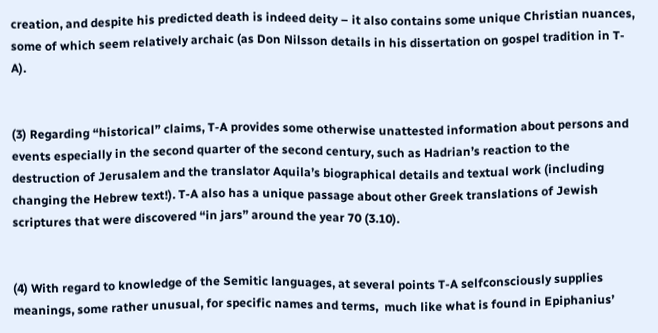creation, and despite his predicted death is indeed deity – it also contains some unique Christian nuances, some of which seem relatively archaic (as Don Nilsson details in his dissertation on gospel tradition in T-A).


(3) Regarding “historical” claims, T-A provides some otherwise unattested information about persons and events especially in the second quarter of the second century, such as Hadrian’s reaction to the destruction of Jerusalem and the translator Aquila’s biographical details and textual work (including changing the Hebrew text!). T-A also has a unique passage about other Greek translations of Jewish scriptures that were discovered “in jars” around the year 70 (3.10).


(4) With regard to knowledge of the Semitic languages, at several points T-A selfconsciously supplies meanings, some rather unusual, for specific names and terms,  much like what is found in Epiphanius’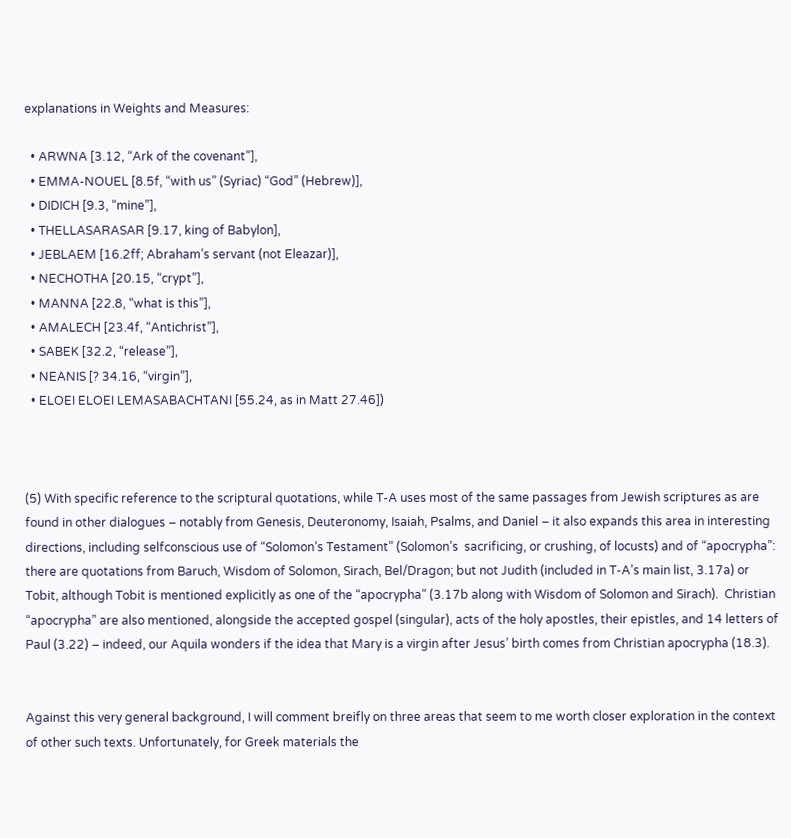explanations in Weights and Measures:

  • ARWNA [3.12, “Ark of the covenant”],
  • EMMA-NOUEL [8.5f, “with us” (Syriac) “God” (Hebrew)],
  • DIDICH [9.3, “mine”],
  • THELLASARASAR [9.17, king of Babylon],
  • JEBLAEM [16.2ff; Abraham’s servant (not Eleazar)],
  • NECHOTHA [20.15, “crypt”],
  • MANNA [22.8, “what is this”],
  • AMALECH [23.4f, “Antichrist”],
  • SABEK [32.2, “release”],
  • NEANIS [? 34.16, “virgin”],
  • ELOEI ELOEI LEMASABACHTANI [55.24, as in Matt 27.46])



(5) With specific reference to the scriptural quotations, while T-A uses most of the same passages from Jewish scriptures as are found in other dialogues – notably from Genesis, Deuteronomy, Isaiah, Psalms, and Daniel – it also expands this area in interesting directions, including selfconscious use of “Solomon’s Testament” (Solomon’s  sacrificing, or crushing, of locusts) and of “apocrypha”: there are quotations from Baruch, Wisdom of Solomon, Sirach, Bel/Dragon; but not Judith (included in T-A’s main list, 3.17a) or Tobit, although Tobit is mentioned explicitly as one of the “apocrypha” (3.17b along with Wisdom of Solomon and Sirach).  Christian “apocrypha” are also mentioned, alongside the accepted gospel (singular), acts of the holy apostles, their epistles, and 14 letters of Paul (3.22) – indeed, our Aquila wonders if the idea that Mary is a virgin after Jesus’ birth comes from Christian apocrypha (18.3).


Against this very general background, I will comment breifly on three areas that seem to me worth closer exploration in the context of other such texts. Unfortunately, for Greek materials the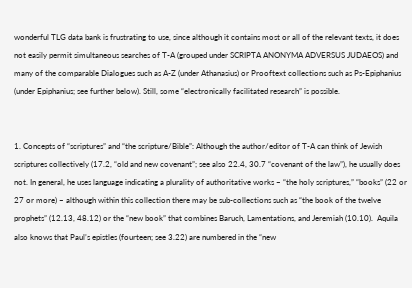wonderful TLG data bank is frustrating to use, since although it contains most or all of the relevant texts, it does not easily permit simultaneous searches of T-A (grouped under SCRIPTA ANONYMA ADVERSUS JUDAEOS) and many of the comparable Dialogues such as A-Z (under Athanasius) or Prooftext collections such as Ps-Epiphanius (under Epiphanius; see further below). Still, some “electronically facilitated research” is possible.


1. Concepts of “scriptures” and “the scripture/Bible”: Although the author/editor of T-A can think of Jewish scriptures collectively (17.2, “old and new covenant”; see also 22.4, 30.7 “covenant of the law”), he usually does not. In general, he uses language indicating a plurality of authoritative works – “the holy scriptures,” “books” (22 or 27 or more) – although within this collection there may be sub-collections such as “the book of the twelve prophets” (12.13, 48.12) or the “new book” that combines Baruch, Lamentations, and Jeremiah (10.10).  Aquila also knows that Paul’s epistles (fourteen; see 3.22) are numbered in the “new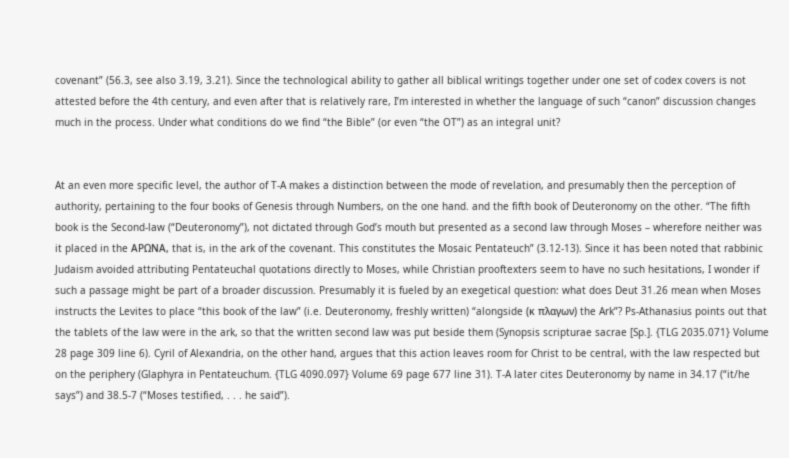covenant” (56.3, see also 3.19, 3.21). Since the technological ability to gather all biblical writings together under one set of codex covers is not attested before the 4th century, and even after that is relatively rare, I’m interested in whether the language of such “canon” discussion changes much in the process. Under what conditions do we find “the Bible” (or even “the OT”) as an integral unit?


At an even more specific level, the author of T-A makes a distinction between the mode of revelation, and presumably then the perception of authority, pertaining to the four books of Genesis through Numbers, on the one hand. and the fifth book of Deuteronomy on the other. “The fifth book is the Second-law (“Deuteronomy”), not dictated through God’s mouth but presented as a second law through Moses – wherefore neither was it placed in the ΑΡΩΝΑ, that is, in the ark of the covenant. This constitutes the Mosaic Pentateuch” (3.12-13). Since it has been noted that rabbinic Judaism avoided attributing Pentateuchal quotations directly to Moses, while Christian prooftexters seem to have no such hesitations, I wonder if such a passage might be part of a broader discussion. Presumably it is fueled by an exegetical question: what does Deut 31.26 mean when Moses instructs the Levites to place “this book of the law” (i.e. Deuteronomy, freshly written) “alongside (κ πλαγων) the Ark”? Ps-Athanasius points out that the tablets of the law were in the ark, so that the written second law was put beside them (Synopsis scripturae sacrae [Sp.]. {TLG 2035.071} Volume 28 page 309 line 6). Cyril of Alexandria, on the other hand, argues that this action leaves room for Christ to be central, with the law respected but on the periphery (Glaphyra in Pentateuchum. {TLG 4090.097} Volume 69 page 677 line 31). T-A later cites Deuteronomy by name in 34.17 (“it/he says”) and 38.5-7 (“Moses testified, . . . he said”).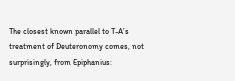The closest known parallel to T-A’s treatment of Deuteronomy comes, not surprisingly, from Epiphanius: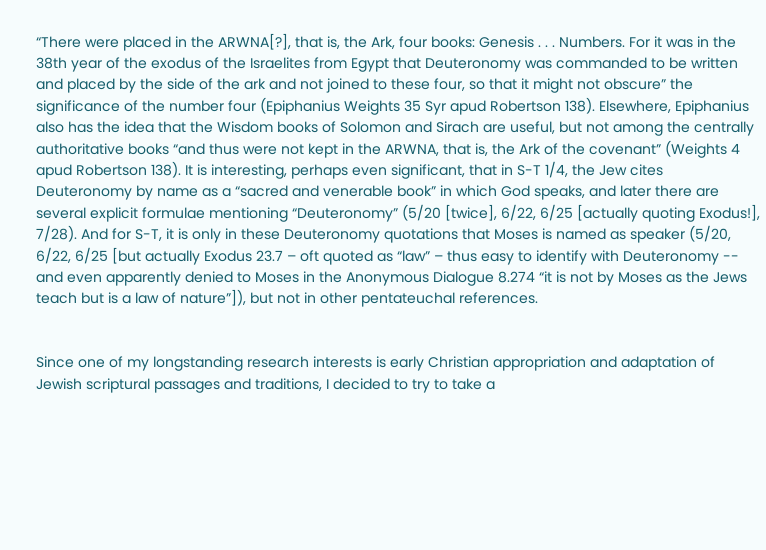“There were placed in the ARWNA[?], that is, the Ark, four books: Genesis . . . Numbers. For it was in the 38th year of the exodus of the Israelites from Egypt that Deuteronomy was commanded to be written and placed by the side of the ark and not joined to these four, so that it might not obscure” the significance of the number four (Epiphanius Weights 35 Syr apud Robertson 138). Elsewhere, Epiphanius also has the idea that the Wisdom books of Solomon and Sirach are useful, but not among the centrally authoritative books “and thus were not kept in the ARWNA, that is, the Ark of the covenant” (Weights 4 apud Robertson 138). It is interesting, perhaps even significant, that in S-T 1/4, the Jew cites Deuteronomy by name as a “sacred and venerable book” in which God speaks, and later there are several explicit formulae mentioning “Deuteronomy” (5/20 [twice], 6/22, 6/25 [actually quoting Exodus!], 7/28). And for S-T, it is only in these Deuteronomy quotations that Moses is named as speaker (5/20, 6/22, 6/25 [but actually Exodus 23.7 – oft quoted as “law” – thus easy to identify with Deuteronomy -- and even apparently denied to Moses in the Anonymous Dialogue 8.274 “it is not by Moses as the Jews teach but is a law of nature”]), but not in other pentateuchal references.


Since one of my longstanding research interests is early Christian appropriation and adaptation of Jewish scriptural passages and traditions, I decided to try to take a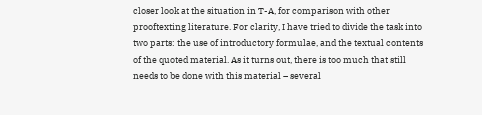closer look at the situation in T-A, for comparison with other prooftexting literature. For clarity, I have tried to divide the task into two parts: the use of introductory formulae, and the textual contents of the quoted material. As it turns out, there is too much that still needs to be done with this material – several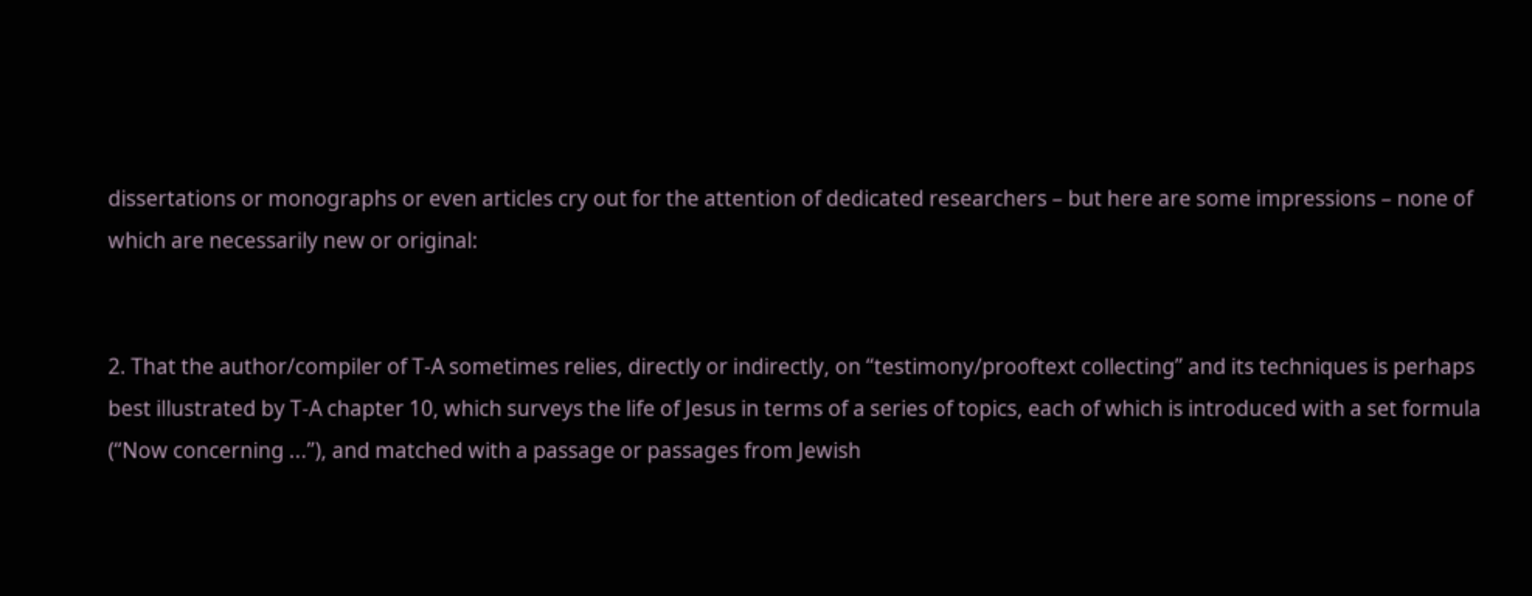dissertations or monographs or even articles cry out for the attention of dedicated researchers – but here are some impressions – none of which are necessarily new or original:


2. That the author/compiler of T-A sometimes relies, directly or indirectly, on “testimony/prooftext collecting” and its techniques is perhaps best illustrated by T-A chapter 10, which surveys the life of Jesus in terms of a series of topics, each of which is introduced with a set formula (“Now concerning ...”), and matched with a passage or passages from Jewish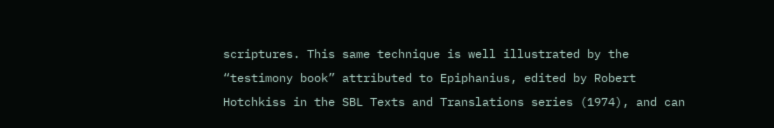scriptures. This same technique is well illustrated by the “testimony book” attributed to Epiphanius, edited by Robert Hotchkiss in the SBL Texts and Translations series (1974), and can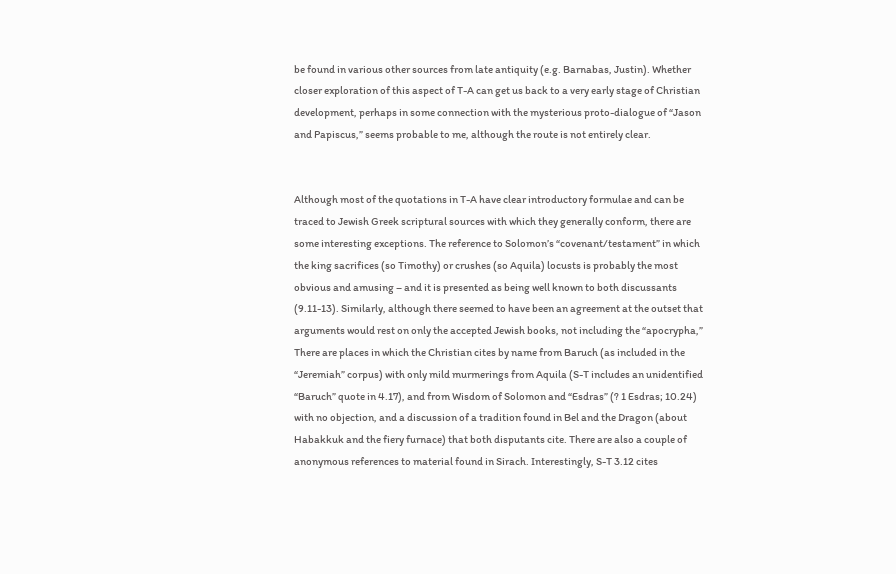be found in various other sources from late antiquity (e.g. Barnabas, Justin). Whether closer exploration of this aspect of T-A can get us back to a very early stage of Christian development, perhaps in some connection with the mysterious proto-dialogue of “Jason and Papiscus,” seems probable to me, although the route is not entirely clear.


Although most of the quotations in T-A have clear introductory formulae and can be traced to Jewish Greek scriptural sources with which they generally conform, there are some interesting exceptions. The reference to Solomon’s “covenant/testament” in which the king sacrifices (so Timothy) or crushes (so Aquila) locusts is probably the most obvious and amusing – and it is presented as being well known to both discussants (9.11-13). Similarly, although there seemed to have been an agreement at the outset that arguments would rest on only the accepted Jewish books, not including the “apocrypha,” There are places in which the Christian cites by name from Baruch (as included in the “Jeremiah” corpus) with only mild murmerings from Aquila (S-T includes an unidentified “Baruch” quote in 4.17), and from Wisdom of Solomon and “Esdras” (? 1 Esdras; 10.24) with no objection, and a discussion of a tradition found in Bel and the Dragon (about Habakkuk and the fiery furnace) that both disputants cite. There are also a couple of anonymous references to material found in Sirach. Interestingly, S-T 3.12 cites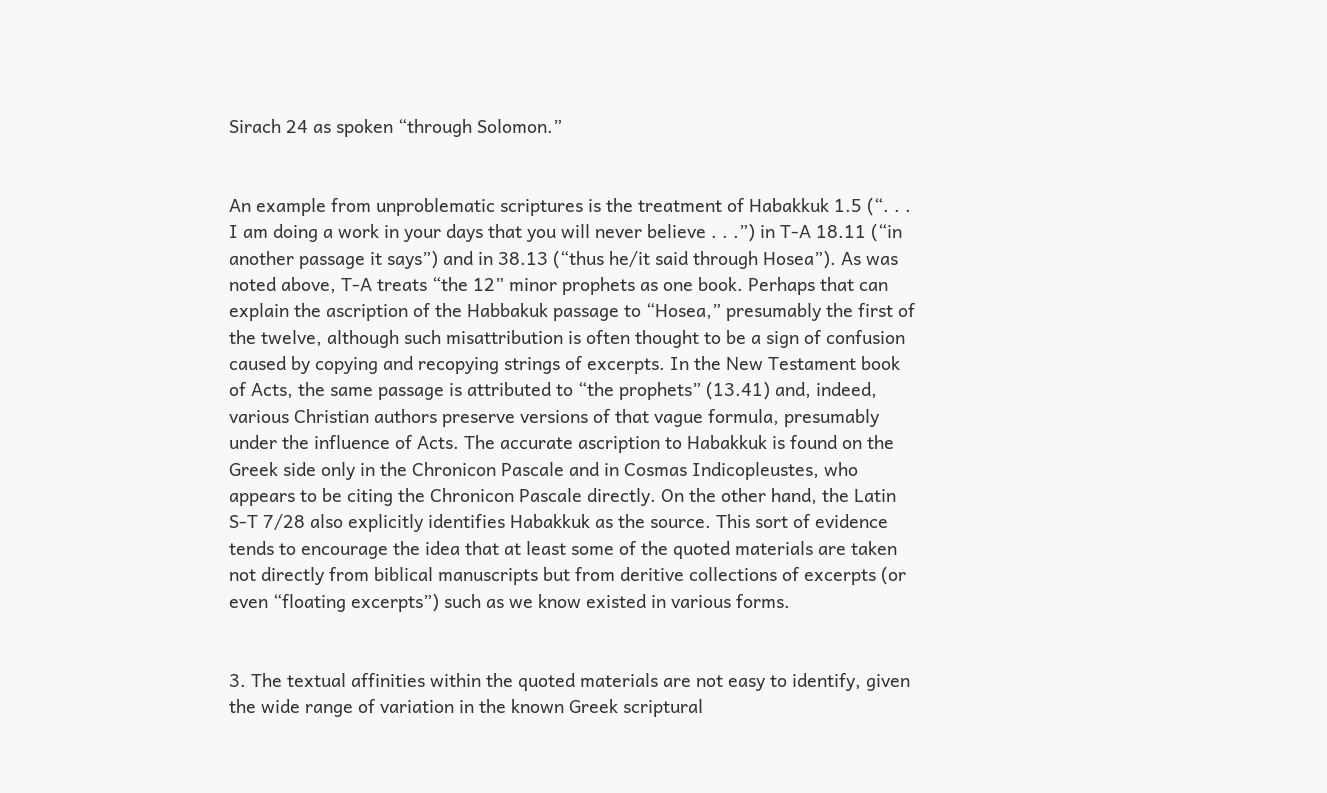Sirach 24 as spoken “through Solomon.”


An example from unproblematic scriptures is the treatment of Habakkuk 1.5 (“. . . I am doing a work in your days that you will never believe . . .”) in T-A 18.11 (“in another passage it says”) and in 38.13 (“thus he/it said through Hosea”). As was noted above, T-A treats “the 12” minor prophets as one book. Perhaps that can explain the ascription of the Habbakuk passage to “Hosea,” presumably the first of the twelve, although such misattribution is often thought to be a sign of confusion caused by copying and recopying strings of excerpts. In the New Testament book of Acts, the same passage is attributed to “the prophets” (13.41) and, indeed, various Christian authors preserve versions of that vague formula, presumably under the influence of Acts. The accurate ascription to Habakkuk is found on the Greek side only in the Chronicon Pascale and in Cosmas Indicopleustes, who appears to be citing the Chronicon Pascale directly. On the other hand, the Latin S-T 7/28 also explicitly identifies Habakkuk as the source. This sort of evidence tends to encourage the idea that at least some of the quoted materials are taken not directly from biblical manuscripts but from deritive collections of excerpts (or even “floating excerpts”) such as we know existed in various forms.


3. The textual affinities within the quoted materials are not easy to identify, given the wide range of variation in the known Greek scriptural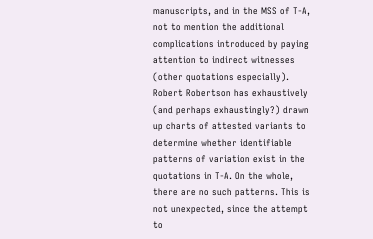manuscripts, and in the MSS of T-A, not to mention the additional complications introduced by paying attention to indirect witnesses (other quotations especially). Robert Robertson has exhaustively (and perhaps exhaustingly?) drawn up charts of attested variants to determine whether identifiable patterns of variation exist in the quotations in T-A. On the whole, there are no such patterns. This is not unexpected, since the attempt to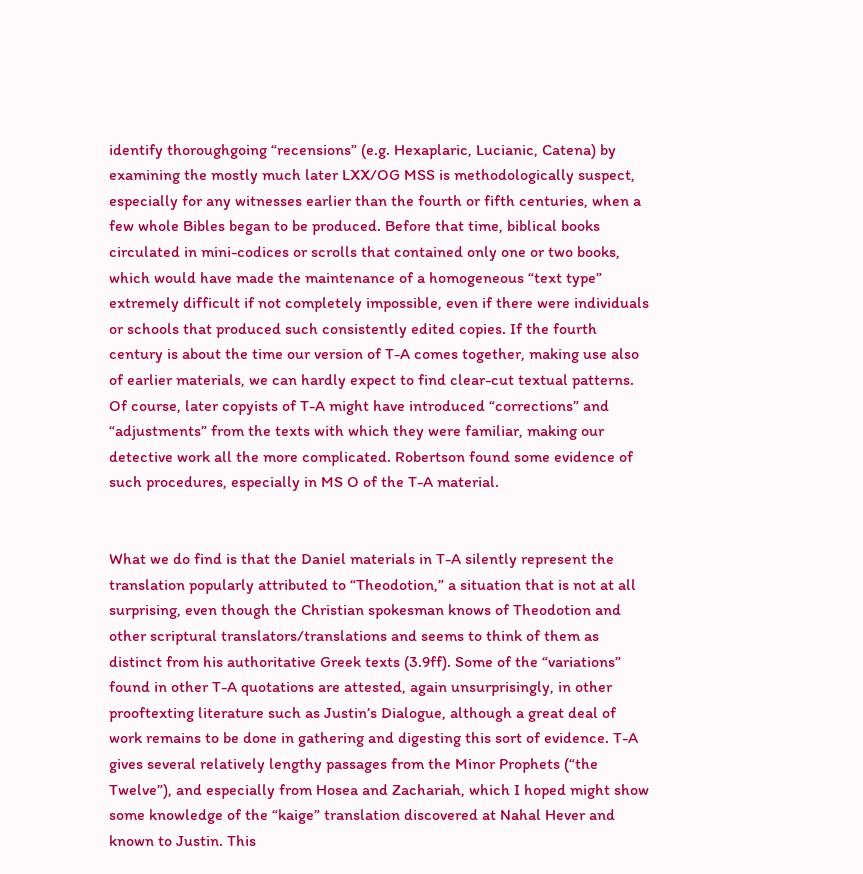identify thoroughgoing “recensions” (e.g. Hexaplaric, Lucianic, Catena) by examining the mostly much later LXX/OG MSS is methodologically suspect, especially for any witnesses earlier than the fourth or fifth centuries, when a few whole Bibles began to be produced. Before that time, biblical books circulated in mini-codices or scrolls that contained only one or two books, which would have made the maintenance of a homogeneous “text type” extremely difficult if not completely impossible, even if there were individuals or schools that produced such consistently edited copies. If the fourth century is about the time our version of T-A comes together, making use also of earlier materials, we can hardly expect to find clear-cut textual patterns. Of course, later copyists of T-A might have introduced “corrections” and “adjustments” from the texts with which they were familiar, making our detective work all the more complicated. Robertson found some evidence of such procedures, especially in MS O of the T-A material.


What we do find is that the Daniel materials in T-A silently represent the translation popularly attributed to “Theodotion,” a situation that is not at all surprising, even though the Christian spokesman knows of Theodotion and other scriptural translators/translations and seems to think of them as distinct from his authoritative Greek texts (3.9ff). Some of the “variations” found in other T-A quotations are attested, again unsurprisingly, in other prooftexting literature such as Justin’s Dialogue, although a great deal of work remains to be done in gathering and digesting this sort of evidence. T-A gives several relatively lengthy passages from the Minor Prophets (“the Twelve”), and especially from Hosea and Zachariah, which I hoped might show some knowledge of the “kaige” translation discovered at Nahal Hever and known to Justin. This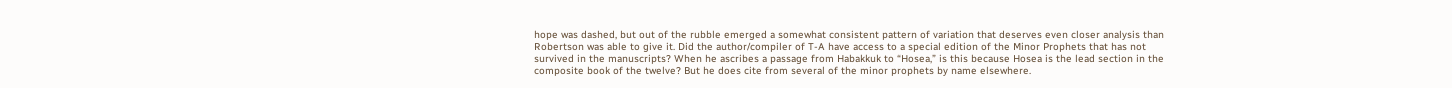hope was dashed, but out of the rubble emerged a somewhat consistent pattern of variation that deserves even closer analysis than Robertson was able to give it. Did the author/compiler of T-A have access to a special edition of the Minor Prophets that has not survived in the manuscripts? When he ascribes a passage from Habakkuk to “Hosea,” is this because Hosea is the lead section in the composite book of the twelve? But he does cite from several of the minor prophets by name elsewhere.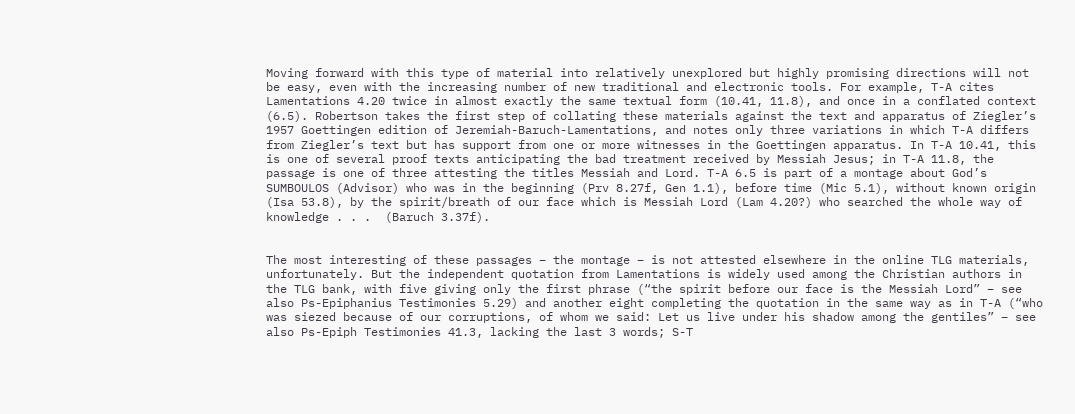Moving forward with this type of material into relatively unexplored but highly promising directions will not be easy, even with the increasing number of new traditional and electronic tools. For example, T-A cites Lamentations 4.20 twice in almost exactly the same textual form (10.41, 11.8), and once in a conflated context (6.5). Robertson takes the first step of collating these materials against the text and apparatus of Ziegler’s 1957 Goettingen edition of Jeremiah-Baruch-Lamentations, and notes only three variations in which T-A differs from Ziegler’s text but has support from one or more witnesses in the Goettingen apparatus. In T-A 10.41, this is one of several proof texts anticipating the bad treatment received by Messiah Jesus; in T-A 11.8, the passage is one of three attesting the titles Messiah and Lord. T-A 6.5 is part of a montage about God’s SUMBOULOS (Advisor) who was in the beginning (Prv 8.27f, Gen 1.1), before time (Mic 5.1), without known origin (Isa 53.8), by the spirit/breath of our face which is Messiah Lord (Lam 4.20?) who searched the whole way of knowledge . . .  (Baruch 3.37f).


The most interesting of these passages – the montage – is not attested elsewhere in the online TLG materials, unfortunately. But the independent quotation from Lamentations is widely used among the Christian authors in the TLG bank, with five giving only the first phrase (“the spirit before our face is the Messiah Lord” – see also Ps-Epiphanius Testimonies 5.29) and another eight completing the quotation in the same way as in T-A (“who was siezed because of our corruptions, of whom we said: Let us live under his shadow among the gentiles” – see also Ps-Epiph Testimonies 41.3, lacking the last 3 words; S-T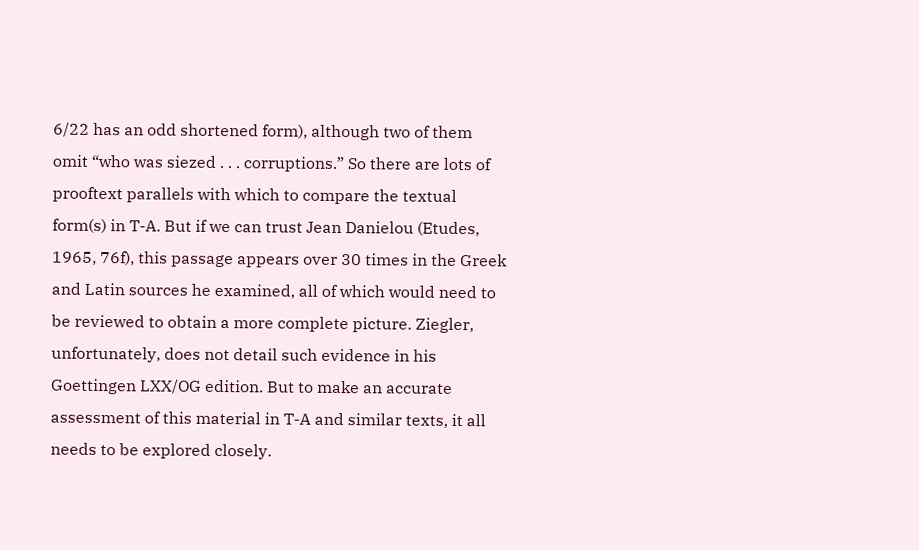6/22 has an odd shortened form), although two of them omit “who was siezed . . . corruptions.” So there are lots of prooftext parallels with which to compare the textual form(s) in T-A. But if we can trust Jean Danielou (Etudes, 1965, 76f), this passage appears over 30 times in the Greek and Latin sources he examined, all of which would need to be reviewed to obtain a more complete picture. Ziegler, unfortunately, does not detail such evidence in his Goettingen LXX/OG edition. But to make an accurate assessment of this material in T-A and similar texts, it all needs to be explored closely.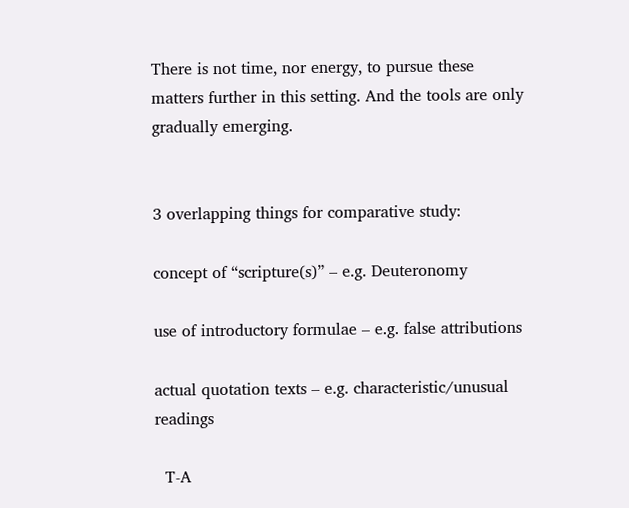There is not time, nor energy, to pursue these matters further in this setting. And the tools are only gradually emerging.


3 overlapping things for comparative study:

concept of “scripture(s)” – e.g. Deuteronomy

use of introductory formulae – e.g. false attributions

actual quotation texts – e.g. characteristic/unusual readings

  T-A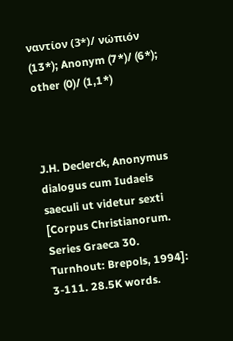ναντίον (3*)/ νώπιόν (13*); Anonym (7*)/ (6*); other (0)/ (1,1*)



J.H. Declerck, Anonymus dialogus cum Iudaeis saeculi ut videtur sexti [Corpus Christianorum. Series Graeca 30. Turnhout: Brepols, 1994]: 3-111. 28.5K words.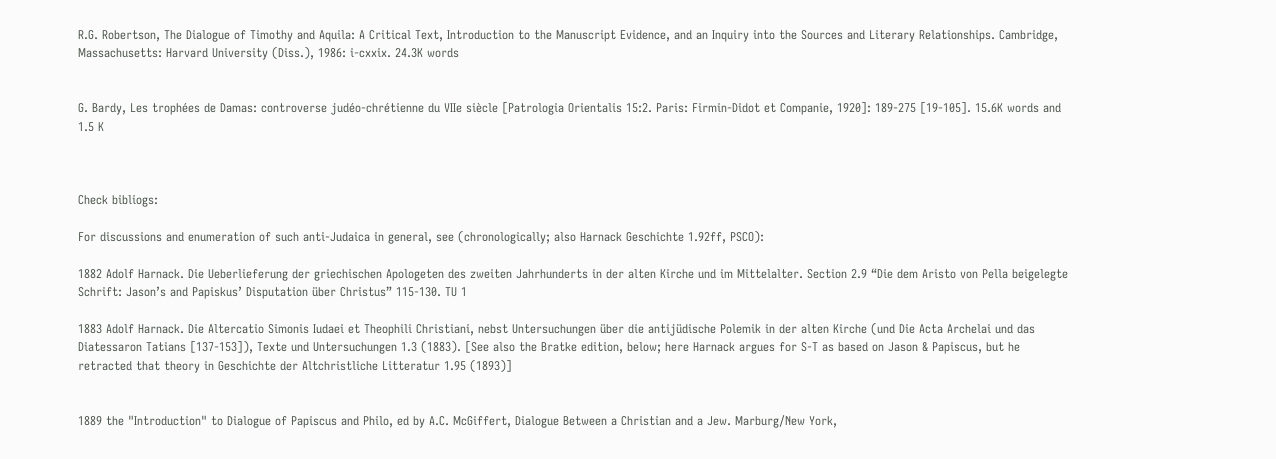R.G. Robertson, The Dialogue of Timothy and Aquila: A Critical Text, Introduction to the Manuscript Evidence, and an Inquiry into the Sources and Literary Relationships. Cambridge, Massachusetts: Harvard University (Diss.), 1986: i-cxxix. 24.3K words


G. Bardy, Les trophées de Damas: controverse judéo-chrétienne du VIIe siècle [Patrologia Orientalis 15:2. Paris: Firmin-Didot et Companie, 1920]: 189-275 [19-105]. 15.6K words and 1.5 K



Check bibliogs:

For discussions and enumeration of such anti-Judaica in general, see (chronologically; also Harnack Geschichte 1.92ff, PSCO):

1882 Adolf Harnack. Die Ueberlieferung der griechischen Apologeten des zweiten Jahrhunderts in der alten Kirche und im Mittelalter. Section 2.9 “Die dem Aristo von Pella beigelegte Schrift: Jason’s and Papiskus’ Disputation über Christus” 115-130. TU 1

1883 Adolf Harnack. Die Altercatio Simonis Iudaei et Theophili Christiani, nebst Untersuchungen über die antijüdische Polemik in der alten Kirche (und Die Acta Archelai und das Diatessaron Tatians [137-153]), Texte und Untersuchungen 1.3 (1883). [See also the Bratke edition, below; here Harnack argues for S-T as based on Jason & Papiscus, but he retracted that theory in Geschichte der Altchristliche Litteratur 1.95 (1893)]


1889 the "Introduction" to Dialogue of Papiscus and Philo, ed by A.C. McGiffert, Dialogue Between a Christian and a Jew. Marburg/New York,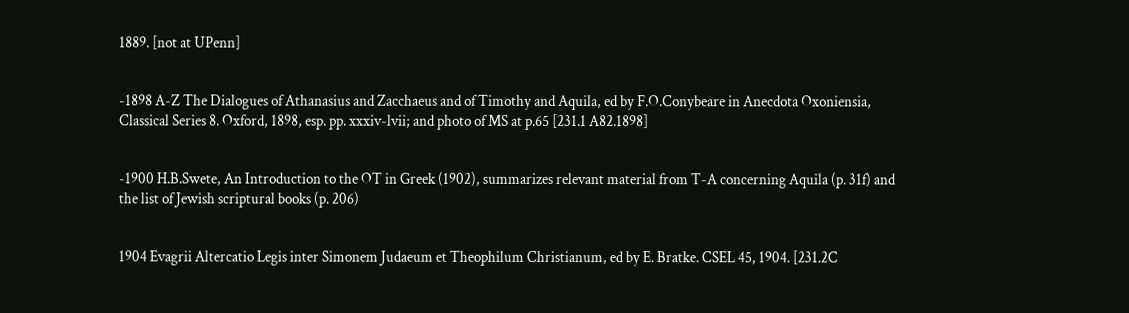1889. [not at UPenn]


-1898 A-Z The Dialogues of Athanasius and Zacchaeus and of Timothy and Aquila, ed by F.O.Conybeare in Anecdota Oxoniensia, Classical Series 8. Oxford, 1898, esp. pp. xxxiv-lvii; and photo of MS at p.65 [231.1 A82.1898]


-1900 H.B.Swete, An Introduction to the OT in Greek (1902), summarizes relevant material from T-A concerning Aquila (p. 31f) and the list of Jewish scriptural books (p. 206)


1904 Evagrii Altercatio Legis inter Simonem Judaeum et Theophilum Christianum, ed by E. Bratke. CSEL 45, 1904. [231.2C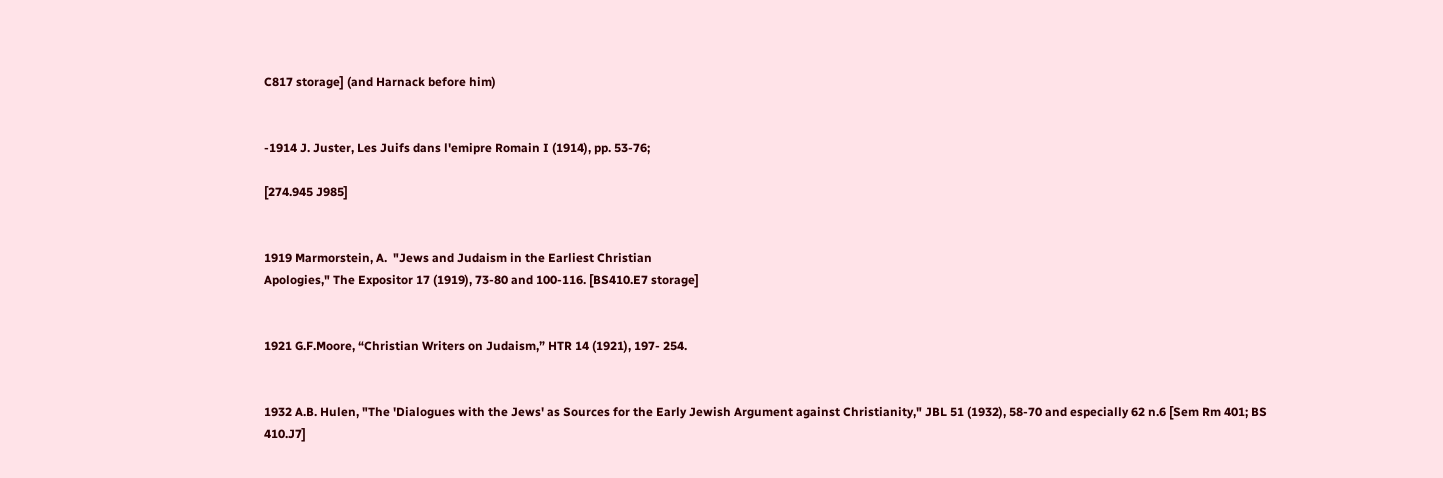C817 storage] (and Harnack before him)


-1914 J. Juster, Les Juifs dans l'emipre Romain I (1914), pp. 53-76;

[274.945 J985]


1919 Marmorstein, A.  "Jews and Judaism in the Earliest Christian
Apologies," The Expositor 17 (1919), 73-80 and 100-116. [BS410.E7 storage]


1921 G.F.Moore, “Christian Writers on Judaism,” HTR 14 (1921), 197- 254.


1932 A.B. Hulen, "The 'Dialogues with the Jews' as Sources for the Early Jewish Argument against Christianity," JBL 51 (1932), 58-70 and especially 62 n.6 [Sem Rm 401; BS 410.J7]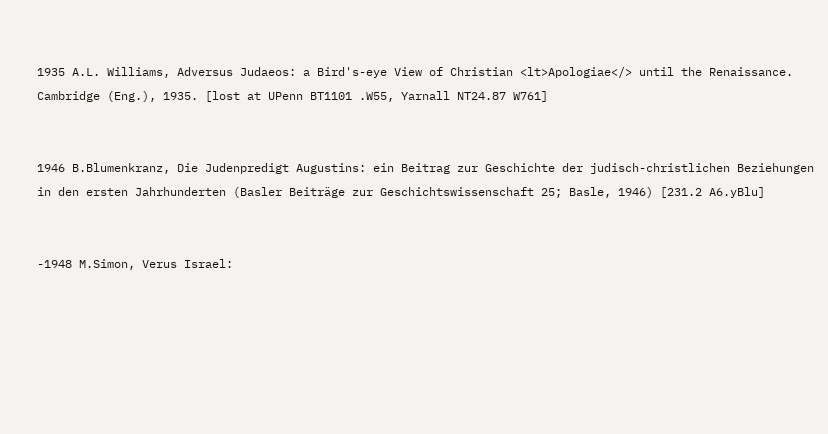1935 A.L. Williams, Adversus Judaeos: a Bird's-eye View of Christian <lt>Apologiae</> until the Renaissance.  Cambridge (Eng.), 1935. [lost at UPenn BT1101 .W55, Yarnall NT24.87 W761]


1946 B.Blumenkranz, Die Judenpredigt Augustins: ein Beitrag zur Geschichte der judisch-christlichen Beziehungen in den ersten Jahrhunderten (Basler Beiträge zur Geschichtswissenschaft 25; Basle, 1946) [231.2 A6.yBlu]


-1948 M.Simon, Verus Israel: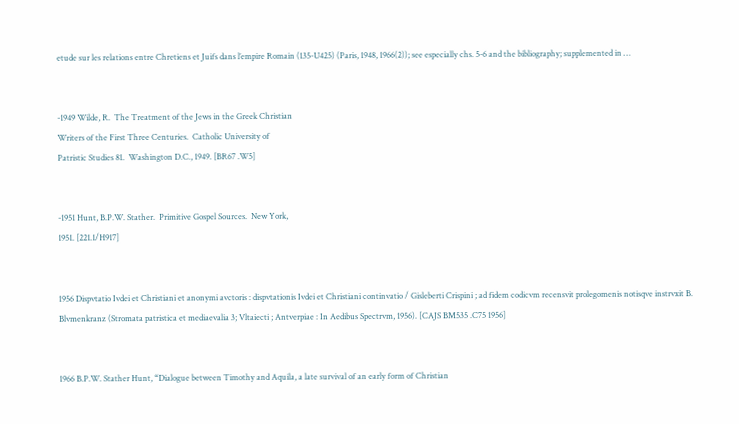etude sur les relations entre Chretiens et Juifs dans l’empire Romain (135-U425) (Paris, 1948, 1966(2)); see especially chs. 5-6 and the bibliography; supplemented in …


-1949 Wilde, R.  The Treatment of the Jews in the Greek Christian
Writers of the First Three Centuries.  Catholic University of
Patristic Studies 81.  Washington D.C., 1949. [BR67 .W5]


-1951 Hunt, B.P.W. Stather.  Primitive Gospel Sources.  New York,
1951. [221.1/H917]


1956 Dispvtatio Ivdei et Christiani et anonymi avctoris : dispvtationis Ivdei et Christiani continvatio / Gisleberti Crispini ; ad fidem codicvm recensvit prolegomenis notisqve instrvxit B. Blvmenkranz (Stromata patristica et mediaevalia 3; Vltaiecti ; Antverpiae : In Aedibus Spectrvm, 1956). [CAJS BM535 .C75 1956]


1966 B.P.W. Stather Hunt, “Dialogue between Timothy and Aquila, a late survival of an early form of Christian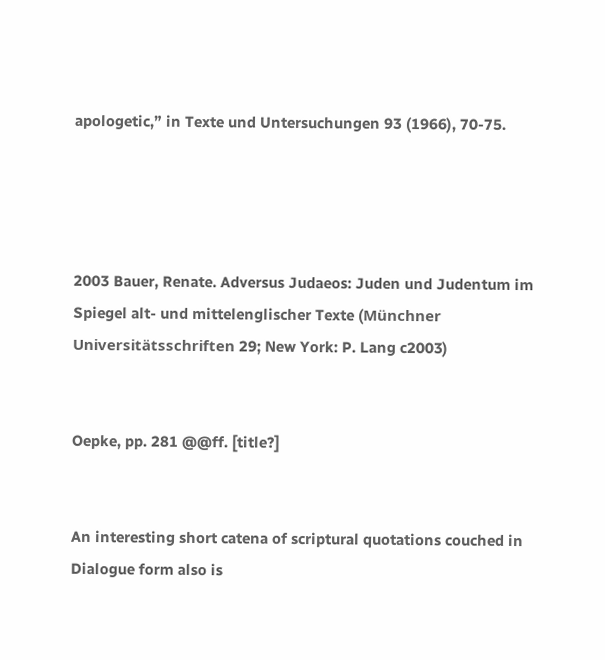apologetic,” in Texte und Untersuchungen 93 (1966), 70-75.




2003 Bauer, Renate. Adversus Judaeos: Juden und Judentum im Spiegel alt- und mittelenglischer Texte (Münchner Universitätsschriften 29; New York: P. Lang c2003)


Oepke, pp. 281 @@ff. [title?]


An interesting short catena of scriptural quotations couched in Dialogue form also is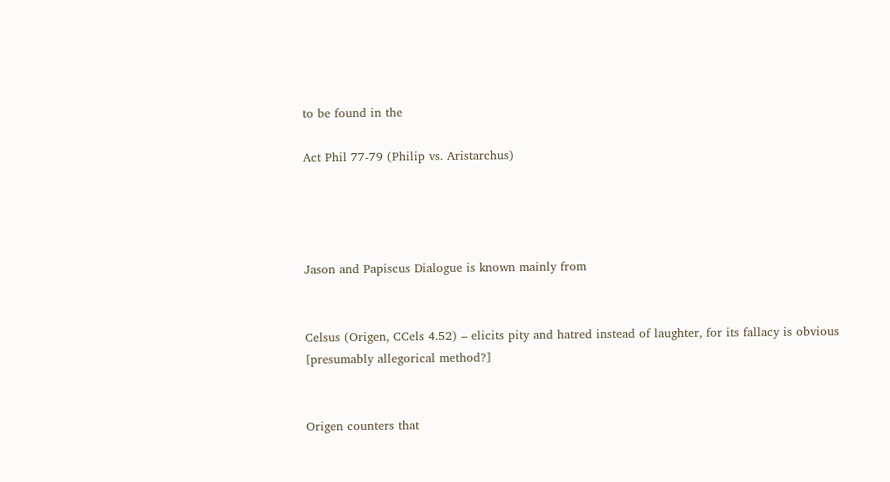to be found in the

Act Phil 77-79 (Philip vs. Aristarchus)




Jason and Papiscus Dialogue is known mainly from


Celsus (Origen, CCels 4.52) – elicits pity and hatred instead of laughter, for its fallacy is obvious [presumably allegorical method?]


Origen counters that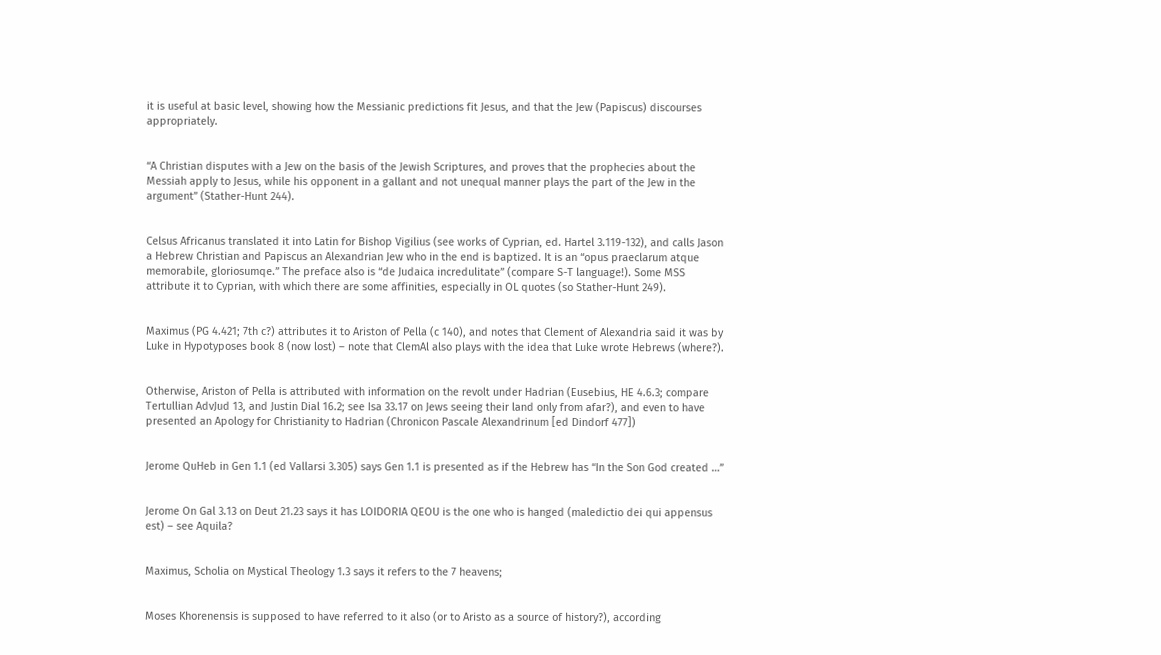it is useful at basic level, showing how the Messianic predictions fit Jesus, and that the Jew (Papiscus) discourses appropriately.


“A Christian disputes with a Jew on the basis of the Jewish Scriptures, and proves that the prophecies about the Messiah apply to Jesus, while his opponent in a gallant and not unequal manner plays the part of the Jew in the argument” (Stather-Hunt 244).


Celsus Africanus translated it into Latin for Bishop Vigilius (see works of Cyprian, ed. Hartel 3.119-132), and calls Jason a Hebrew Christian and Papiscus an Alexandrian Jew who in the end is baptized. It is an “opus praeclarum atque memorabile, gloriosumqe.” The preface also is “de Judaica incredulitate” (compare S-T language!). Some MSS attribute it to Cyprian, with which there are some affinities, especially in OL quotes (so Stather-Hunt 249).


Maximus (PG 4.421; 7th c?) attributes it to Ariston of Pella (c 140), and notes that Clement of Alexandria said it was by Luke in Hypotyposes book 8 (now lost) – note that ClemAl also plays with the idea that Luke wrote Hebrews (where?).


Otherwise, Ariston of Pella is attributed with information on the revolt under Hadrian (Eusebius, HE 4.6.3; compare Tertullian AdvJud 13, and Justin Dial 16.2; see Isa 33.17 on Jews seeing their land only from afar?), and even to have presented an Apology for Christianity to Hadrian (Chronicon Pascale Alexandrinum [ed Dindorf 477])


Jerome QuHeb in Gen 1.1 (ed Vallarsi 3.305) says Gen 1.1 is presented as if the Hebrew has “In the Son God created …”


Jerome On Gal 3.13 on Deut 21.23 says it has LOIDORIA QEOU is the one who is hanged (maledictio dei qui appensus est) – see Aquila?


Maximus, Scholia on Mystical Theology 1.3 says it refers to the 7 heavens;


Moses Khorenensis is supposed to have referred to it also (or to Aristo as a source of history?), according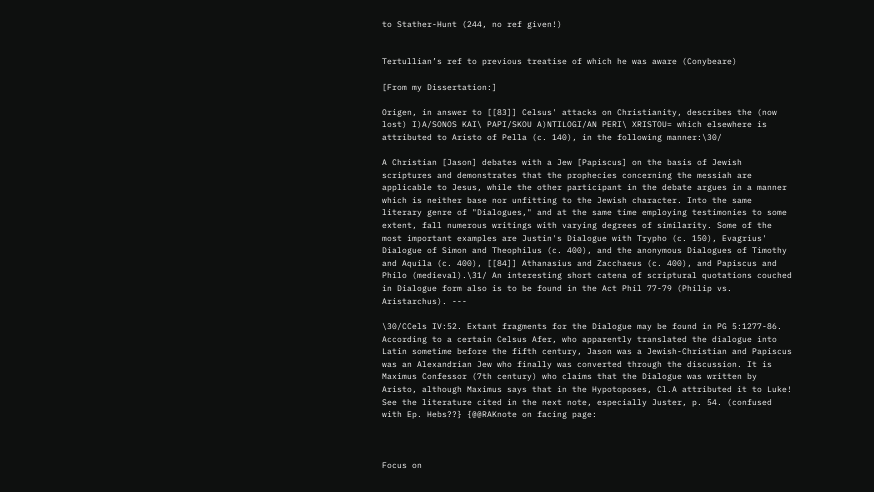to Stather-Hunt (244, no ref given!)


Tertullian’s ref to previous treatise of which he was aware (Conybeare)

[From my Dissertation:]

Origen, in answer to [[83]] Celsus' attacks on Christianity, describes the (now lost) I)A/SONOS KAI\ PAPI/SKOU A)NTILOGI/AN PERI\ XRISTOU= which elsewhere is attributed to Aristo of Pella (c. 140), in the following manner:\30/

A Christian [Jason] debates with a Jew [Papiscus] on the basis of Jewish scriptures and demonstrates that the prophecies concerning the messiah are applicable to Jesus, while the other participant in the debate argues in a manner which is neither base nor unfitting to the Jewish character. Into the same literary genre of "Dialogues," and at the same time employing testimonies to some extent, fall numerous writings with varying degrees of similarity. Some of the most important examples are Justin's Dialogue with Trypho (c. 150), Evagrius' Dialogue of Simon and Theophilus (c. 400), and the anonymous Dialogues of Timothy and Aquila (c. 400), [[84]] Athanasius and Zacchaeus (c. 400), and Papiscus and Philo (medieval).\31/ An interesting short catena of scriptural quotations couched in Dialogue form also is to be found in the Act Phil 77-79 (Philip vs. Aristarchus). ---

\30/CCels IV:52. Extant fragments for the Dialogue may be found in PG 5:1277-86. According to a certain Celsus Afer, who apparently translated the dialogue into Latin sometime before the fifth century, Jason was a Jewish-Christian and Papiscus was an Alexandrian Jew who finally was converted through the discussion. It is Maximus Confessor (7th century) who claims that the Dialogue was written by Aristo, although Maximus says that in the Hypotoposes, Cl.A attributed it to Luke! See the literature cited in the next note, especially Juster, p. 54. (confused with Ep. Hebs??} {@@RAKnote on facing page:



Focus on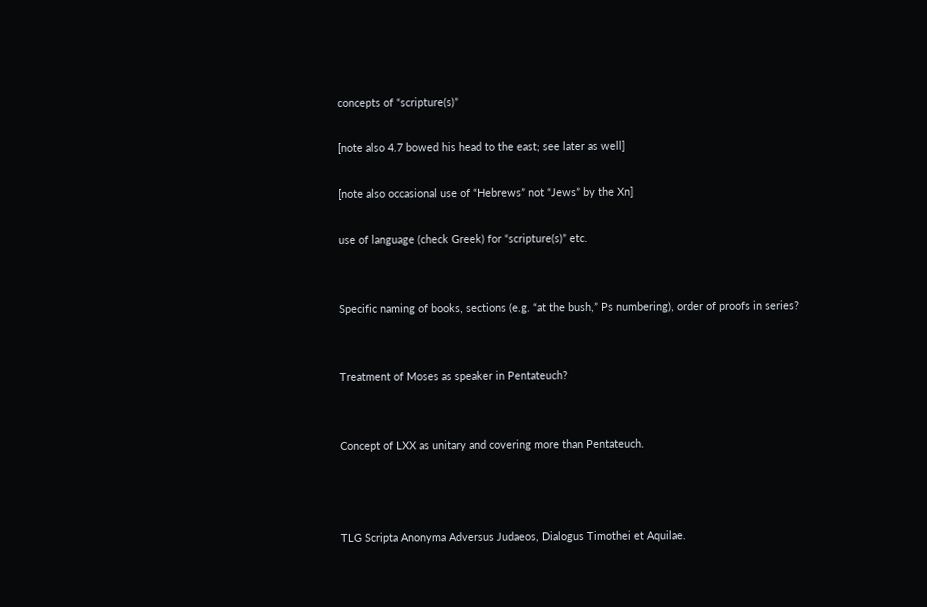concepts of “scripture(s)”

[note also 4.7 bowed his head to the east; see later as well]

[note also occasional use of “Hebrews” not “Jews” by the Xn]

use of language (check Greek) for “scripture(s)” etc.


Specific naming of books, sections (e.g. “at the bush,” Ps numbering), order of proofs in series?


Treatment of Moses as speaker in Pentateuch?


Concept of LXX as unitary and covering more than Pentateuch.



TLG Scripta Anonyma Adversus Judaeos, Dialogus Timothei et Aquilae.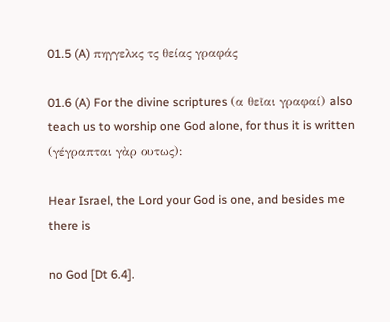01.5 (A) πηγγελκς τς θείας γραφάς

01.6 (A) For the divine scriptures (α θεῖαι γραφαί) also teach us to worship one God alone, for thus it is written (γέγραπται γὰρ ουτως):

Hear Israel, the Lord your God is one, and besides me there is

no God [Dt 6.4].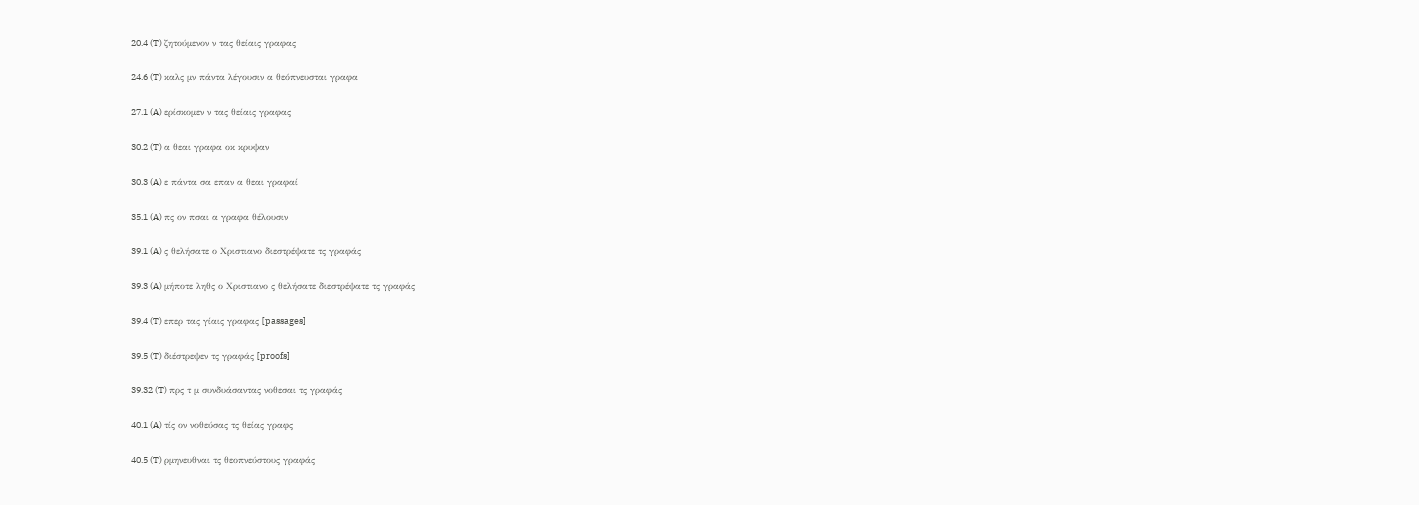20.4 (T) ζητούμενον ν τας θείαις γραφας

24.6 (T) καλς μν πάντα λέγουσιν α θεόπνευσται γραφα

27.1 (A) ερίσκομεν ν τας θείαις γραφας

30.2 (T) α θεαι γραφα οκ κρυψαν

30.3 (A) ε πάντα σα επαν α θεαι γραφαί

35.1 (A) πς ον πσαι α γραφα θέλουσιν

39.1 (A) ς θελήσατε ο Χριστιανο διεστρέψατε τς γραφάς

39.3 (A) μήποτε ληθς ο Χριστιανο ς θελήσατε διεστρέψατε τς γραφάς

39.4 (T) επερ τας γίαις γραφας [passages]

39.5 (T) διέστρεψεν τς γραφάς [proofs]

39.32 (T) πρς τ μ συνδυάσαντας νοθεσαι τς γραφάς

40.1 (A) τίς ον νοθεύσας τς θείας γραφς

40.5 (T) ρμηνευθναι τς θεοπνεύστους γραφάς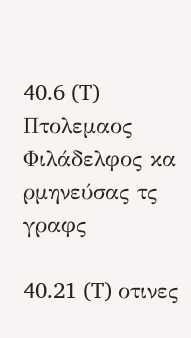40.6 (T) Πτολεμαος Φιλάδελφος κα ρμηνεύσας τς γραφς

40.21 (T) οτινες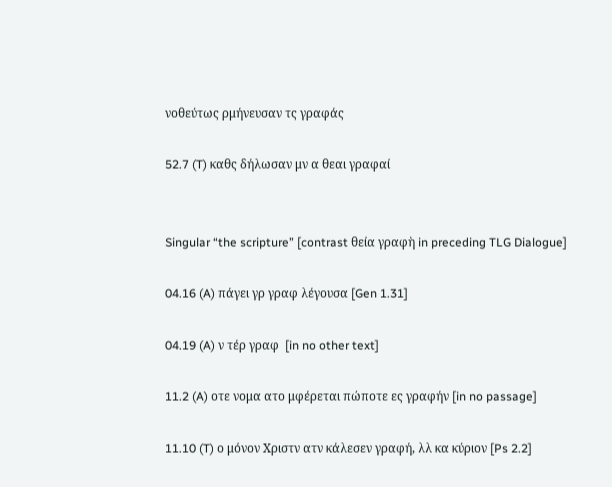νοθεύτως ρμήνευσαν τς γραφάς

52.7 (T) καθς δήλωσαν μν α θεαι γραφαί


Singular “the scripture” [contrast θεία γραφὴ in preceding TLG Dialogue]

04.16 (A) πάγει γρ γραφ λέγουσα [Gen 1.31]

04.19 (A) ν τέρ γραφ  [in no other text]

11.2 (A) οτε νομα ατο μφέρεται πώποτε ες γραφήν [in no passage]

11.10 (T) ο μόνον Χριστν ατν κάλεσεν γραφή, λλ κα κύριον [Ps 2.2]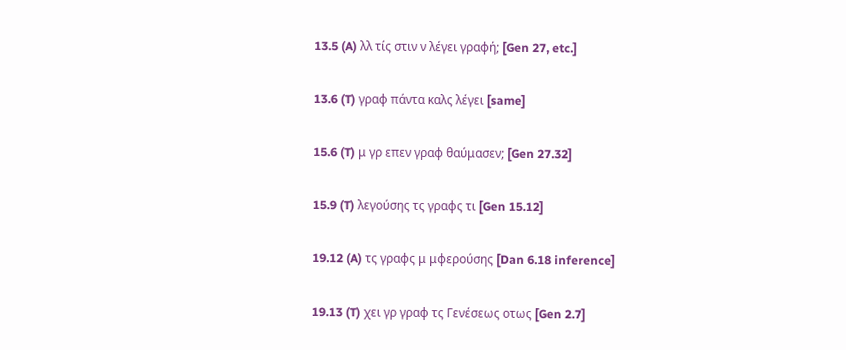13.5 (A) λλ τίς στιν ν λέγει γραφή; [Gen 27, etc.]

13.6 (T) γραφ πάντα καλς λέγει [same]

15.6 (T) μ γρ επεν γραφ θαύμασεν; [Gen 27.32]

15.9 (T) λεγούσης τς γραφς τι [Gen 15.12]

19.12 (A) τς γραφς μ μφερούσης [Dan 6.18 inference]

19.13 (T) χει γρ γραφ τς Γενέσεως οτως [Gen 2.7]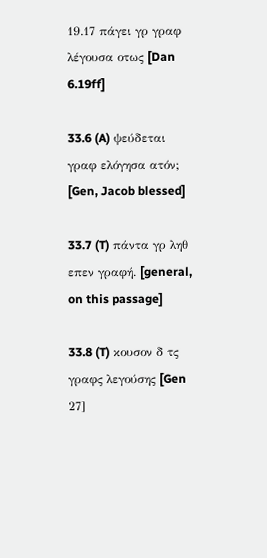19.17 πάγει γρ γραφ λέγουσα οτως [Dan 6.19ff]

33.6 (A) ψεύδεται γραφ ελόγησα ατόν; [Gen, Jacob blessed]

33.7 (T) πάντα γρ ληθ επεν γραφή. [general, on this passage]

33.8 (T) κουσον δ τς γραφς λεγούσης [Gen 27]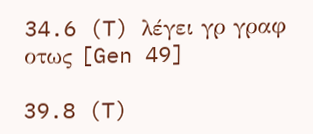34.6 (T) λέγει γρ γραφ οτως [Gen 49]

39.8 (T)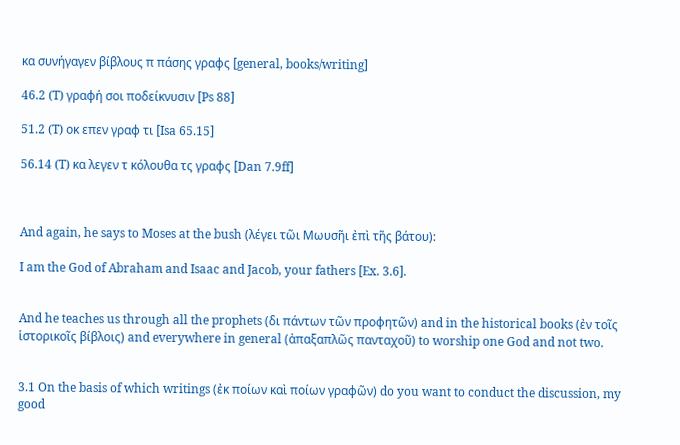κα συνήγαγεν βίβλους π πάσης γραφς [general, books/writing]

46.2 (T) γραφή σοι ποδείκνυσιν [Ps 88]

51.2 (T) οκ επεν γραφ τι [Isa 65.15]

56.14 (T) κα λεγεν τ κόλουθα τς γραφς [Dan 7.9ff]



And again, he says to Moses at the bush (λέγει τῶι Μωυσῆι ἐπὶ τῆς βάτου):

I am the God of Abraham and Isaac and Jacob, your fathers [Ex. 3.6].


And he teaches us through all the prophets (δι πάντων τῶν προφητῶν) and in the historical books (ἐν τοῖς ἱστορικοῖς βίβλοις) and everywhere in general (ἀπαξαπλῶς πανταχοῦ) to worship one God and not two.


3.1 On the basis of which writings (ἐκ ποίων καὶ ποίων γραφῶν) do you want to conduct the discussion, my good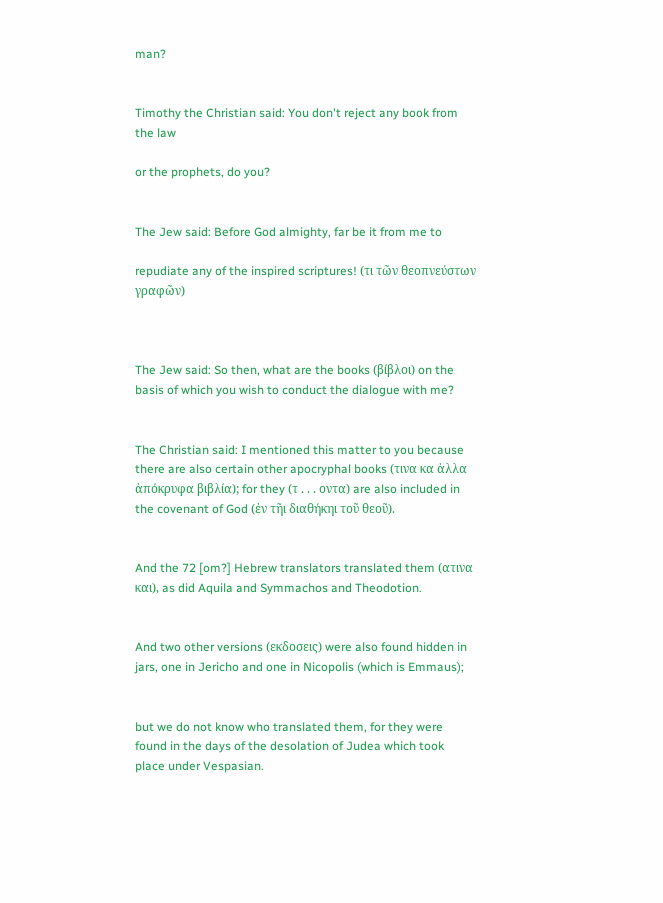man?


Timothy the Christian said: You don't reject any book from the law

or the prophets, do you?


The Jew said: Before God almighty, far be it from me to

repudiate any of the inspired scriptures! (τι τῶν θεοπνεύστων γραφῶν)



The Jew said: So then, what are the books (βίβλοι) on the basis of which you wish to conduct the dialogue with me?


The Christian said: I mentioned this matter to you because there are also certain other apocryphal books (τινα κα ἀλλα ἀπόκρυφα βιβλία); for they (τ . . . οντα) are also included in the covenant of God (ἐν τῆι διαθήκηι τοῦ θεοῦ).


And the 72 [om?] Hebrew translators translated them (ατινα και), as did Aquila and Symmachos and Theodotion.


And two other versions (εκδοσεις) were also found hidden in jars, one in Jericho and one in Nicopolis (which is Emmaus);


but we do not know who translated them, for they were found in the days of the desolation of Judea which took place under Vespasian.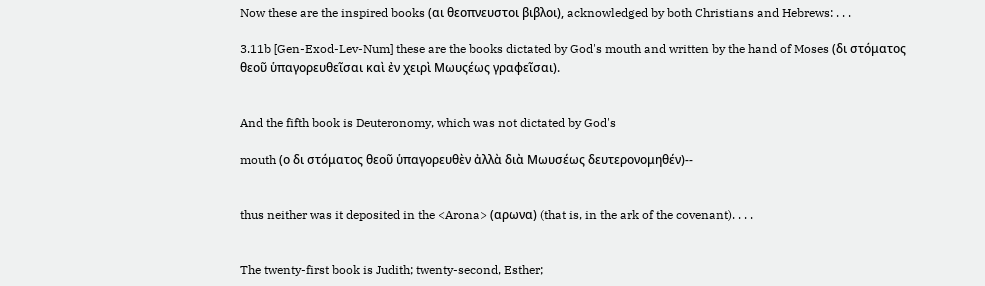Now these are the inspired books (αι θεοπνευστοι βιβλοι), acknowledged by both Christians and Hebrews: . . .

3.11b [Gen-Exod-Lev-Num] these are the books dictated by God's mouth and written by the hand of Moses (δι στόματος θεοῦ ὑπαγορευθεῖσαι καὶ ἐν χειρὶ Μωυςέως γραφεῖσαι).


And the fifth book is Deuteronomy, which was not dictated by God's

mouth (ο δι στόματος θεοῦ ὑπαγορευθὲν ἀλλὰ διὰ Μωυσέως δευτερονομηθέν)--


thus neither was it deposited in the <Arona> (αρωνα) (that is, in the ark of the covenant). . . .


The twenty-first book is Judith; twenty-second, Esther;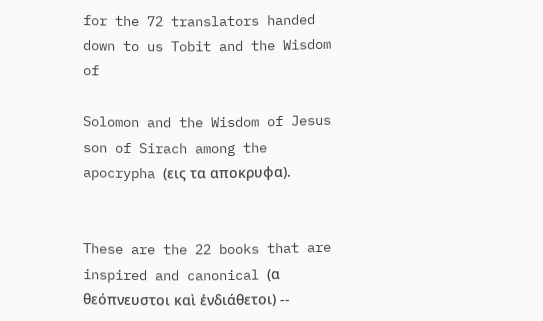for the 72 translators handed down to us Tobit and the Wisdom of

Solomon and the Wisdom of Jesus son of Sirach among the apocrypha (εις τα αποκρυφα).


These are the 22 books that are inspired and canonical (α θεόπνευστοι καὶ ἐνδιάθετοι) --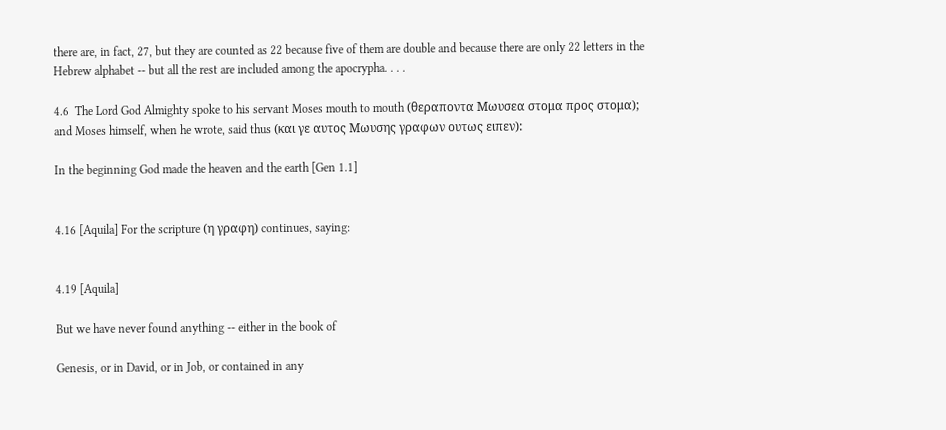there are, in fact, 27, but they are counted as 22 because five of them are double and because there are only 22 letters in the Hebrew alphabet -- but all the rest are included among the apocrypha. . . .

4.6  The Lord God Almighty spoke to his servant Moses mouth to mouth (θεραποντα Μωυσεα στομα προς στομα); and Moses himself, when he wrote, said thus (και γε αυτος Μωυσης γραφων ουτως ειπεν):

In the beginning God made the heaven and the earth [Gen 1.1]


4.16 [Aquila] For the scripture (η γραφη) continues, saying:


4.19 [Aquila]

But we have never found anything -- either in the book of

Genesis, or in David, or in Job, or contained in any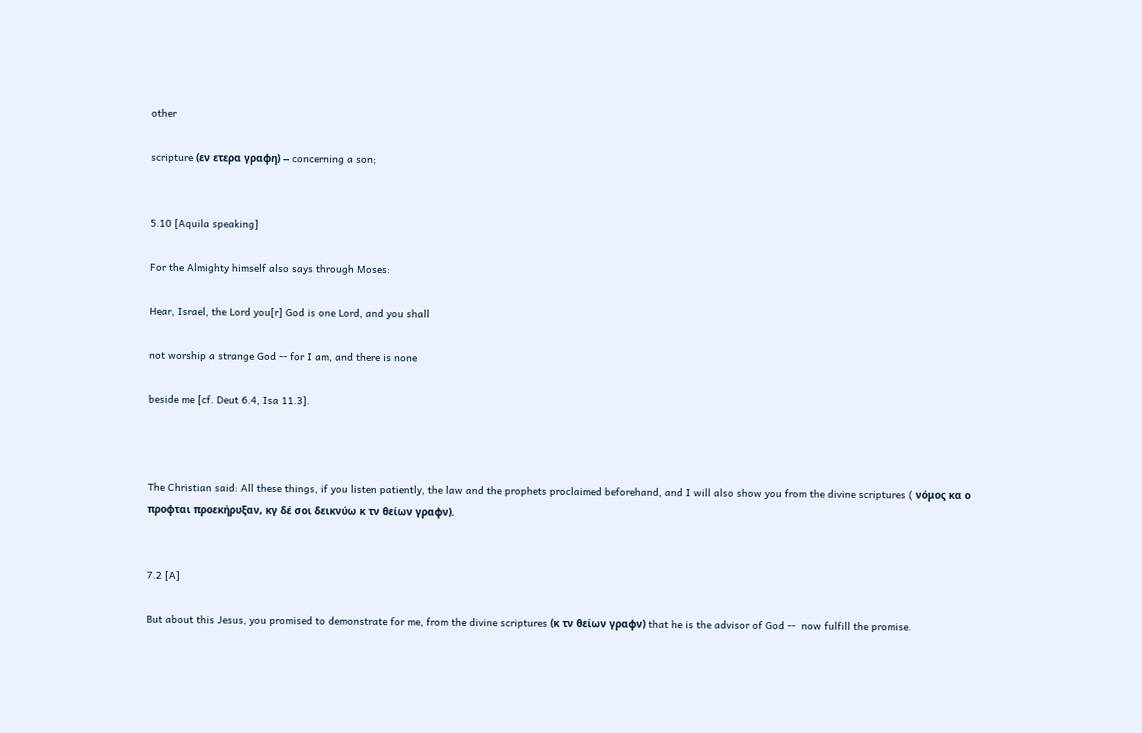other

scripture (εν ετερα γραφη) -- concerning a son;


5.10 [Aquila speaking]

For the Almighty himself also says through Moses:

Hear, Israel, the Lord you[r] God is one Lord, and you shall

not worship a strange God -- for I am, and there is none

beside me [cf. Deut 6.4, Isa 11.3].



The Christian said: All these things, if you listen patiently, the law and the prophets proclaimed beforehand, and I will also show you from the divine scriptures ( νόμος κα ο προφται προεκήρυξαν, κγ δέ σοι δεικνύω κ τν θείων γραφν).


7.2 [A]

But about this Jesus, you promised to demonstrate for me, from the divine scriptures (κ τν θείων γραφν) that he is the advisor of God --  now fulfill the promise.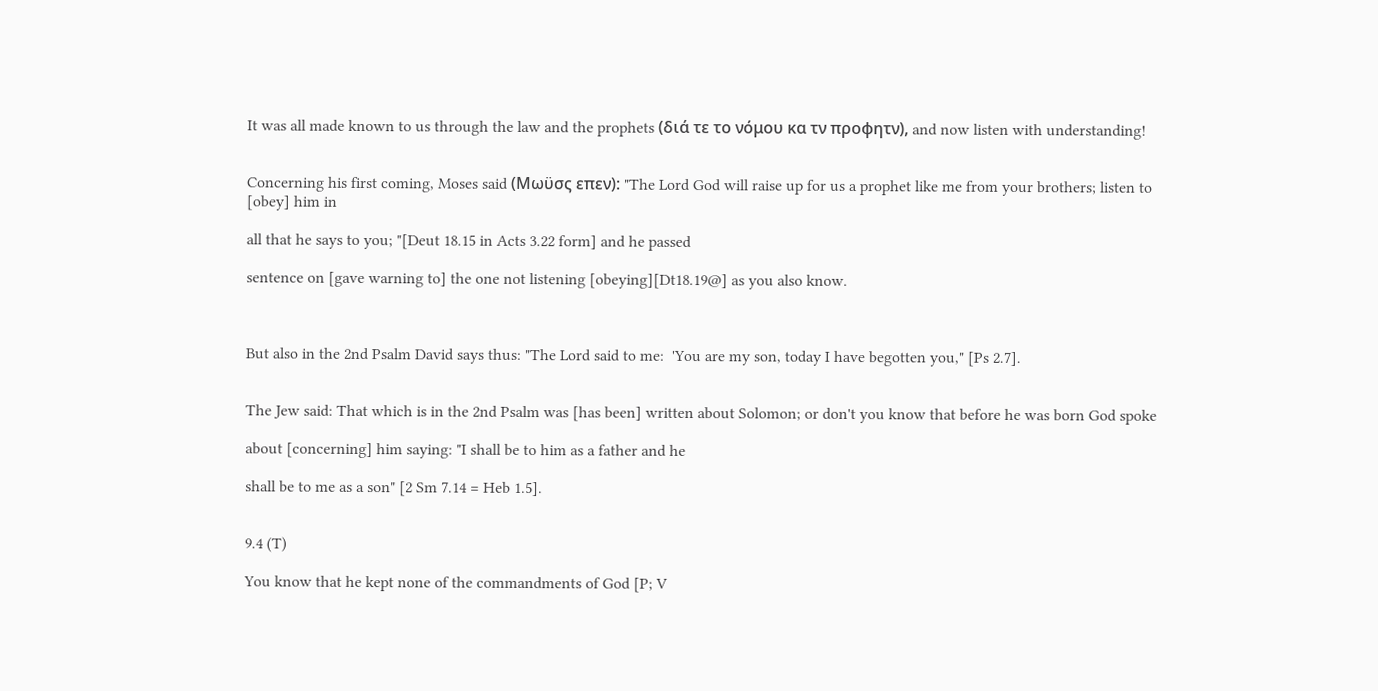It was all made known to us through the law and the prophets (διά τε το νόμου κα τν προφητν), and now listen with understanding!


Concerning his first coming, Moses said (Μωϋσς επεν): "The Lord God will raise up for us a prophet like me from your brothers; listen to [obey] him in

all that he says to you; "[Deut 18.15 in Acts 3.22 form] and he passed

sentence on [gave warning to] the one not listening [obeying][Dt18.19@] as you also know.



But also in the 2nd Psalm David says thus: "The Lord said to me:  'You are my son, today I have begotten you," [Ps 2.7].


The Jew said: That which is in the 2nd Psalm was [has been] written about Solomon; or don't you know that before he was born God spoke

about [concerning] him saying: "I shall be to him as a father and he

shall be to me as a son" [2 Sm 7.14 = Heb 1.5].


9.4 (T)

You know that he kept none of the commandments of God [P; V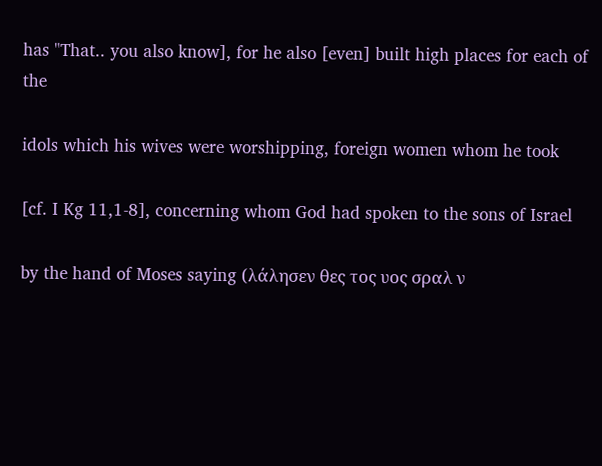has "That.. you also know], for he also [even] built high places for each of the

idols which his wives were worshipping, foreign women whom he took

[cf. I Kg 11,1-8], concerning whom God had spoken to the sons of Israel

by the hand of Moses saying (λάλησεν θες τος υος σραλ ν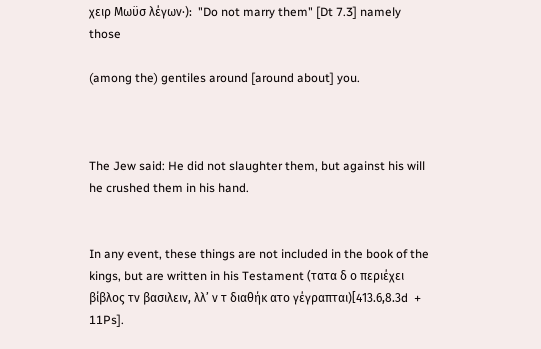χειρ Μωϋσ λέγων·):  "Do not marry them" [Dt 7.3] namely those

(among the) gentiles around [around about] you.



The Jew said: He did not slaughter them, but against his will he crushed them in his hand.


In any event, these things are not included in the book of the kings, but are written in his Testament (τατα δ ο περιέχει βίβλος τν βασιλειν, λλ’ ν τ διαθήκ ατο γέγραπται)[413.6,8.3d  + 11Ps].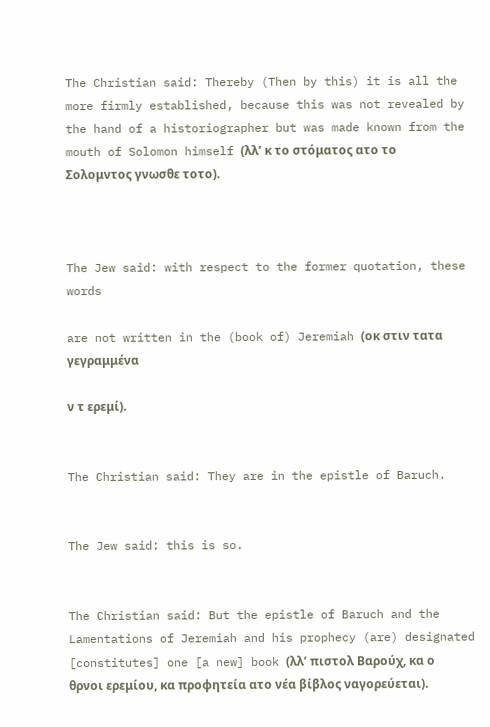The Christian said: Thereby (Then by this) it is all the more firmly established, because this was not revealed by the hand of a historiographer but was made known from the mouth of Solomon himself (λλ’ κ το στόματος ατο το Σολομντος γνωσθε τοτο).



The Jew said: with respect to the former quotation, these words

are not written in the (book of) Jeremiah (οκ στιν τατα γεγραμμένα

ν τ ερεμί).


The Christian said: They are in the epistle of Baruch.


The Jew said: this is so.


The Christian said: But the epistle of Baruch and the Lamentations of Jeremiah and his prophecy (are) designated [constitutes] one [a new] book (λλ’ πιστολ Βαρούχ, κα ο θρνοι ερεμίου, κα προφητεία ατο νέα βίβλος ναγορεύεται).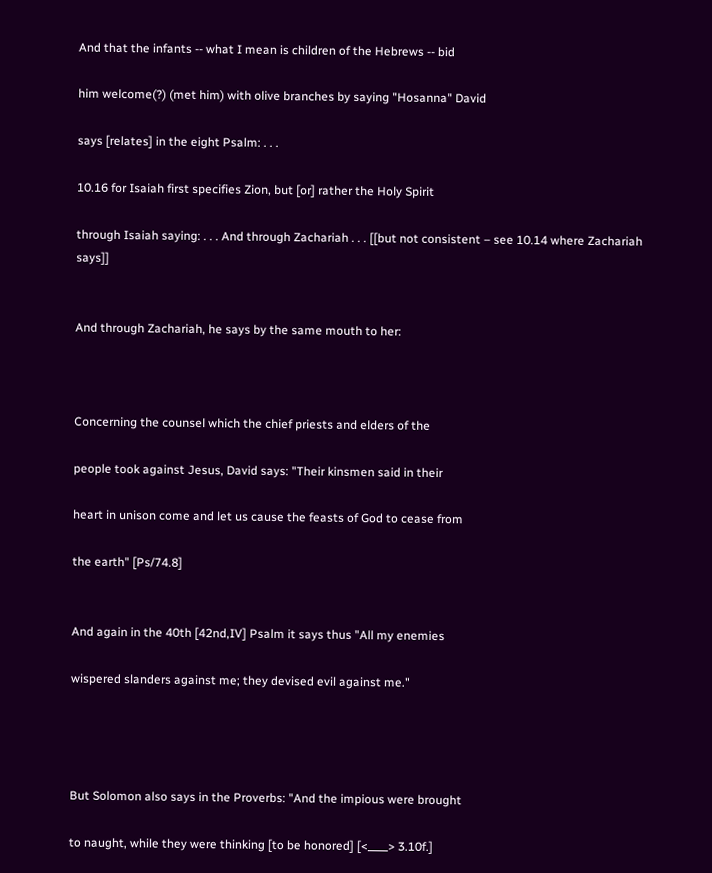And that the infants -- what I mean is children of the Hebrews -- bid

him welcome(?) (met him) with olive branches by saying "Hosanna" David

says [relates] in the eight Psalm: . . .

10.16 for Isaiah first specifies Zion, but [or] rather the Holy Spirit

through Isaiah saying: . . . And through Zachariah . . . [[but not consistent – see 10.14 where Zachariah says]]


And through Zachariah, he says by the same mouth to her:



Concerning the counsel which the chief priests and elders of the

people took against Jesus, David says: "Their kinsmen said in their

heart in unison come and let us cause the feasts of God to cease from

the earth" [Ps/74.8]


And again in the 40th [42nd,IV] Psalm it says thus "All my enemies

wispered slanders against me; they devised evil against me."




But Solomon also says in the Proverbs: "And the impious were brought

to naught, while they were thinking [to be honored] [<____> 3.10f.]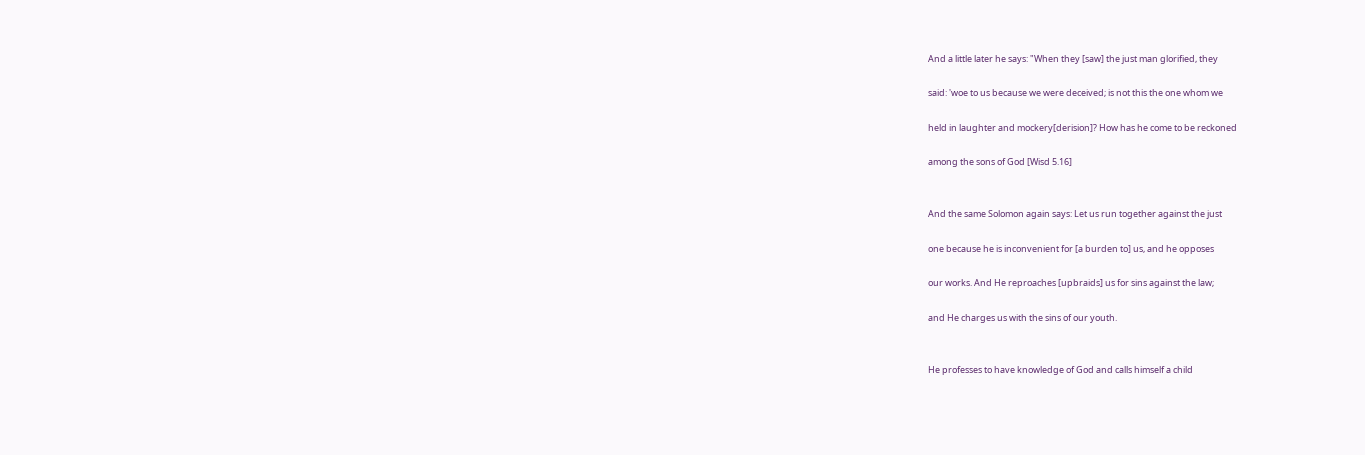And a little later he says: "When they [saw] the just man glorified, they

said: 'woe to us because we were deceived; is not this the one whom we

held in laughter and mockery[derision]? How has he come to be reckoned

among the sons of God [Wisd 5.16]


And the same Solomon again says: Let us run together against the just

one because he is inconvenient for [a burden to] us, and he opposes

our works. And He reproaches [upbraids] us for sins against the law;

and He charges us with the sins of our youth.


He professes to have knowledge of God and calls himself a child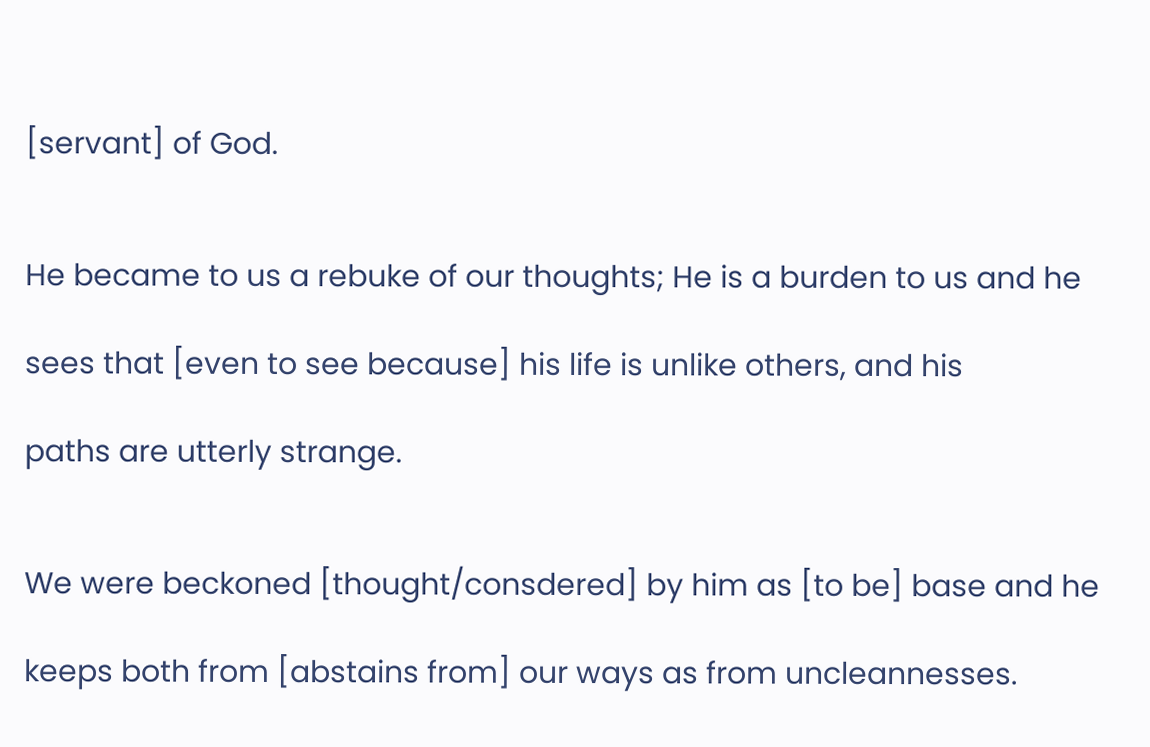[servant] of God.


He became to us a rebuke of our thoughts; He is a burden to us and he

sees that [even to see because] his life is unlike others, and his

paths are utterly strange.


We were beckoned [thought/consdered] by him as [to be] base and he

keeps both from [abstains from] our ways as from uncleannesses.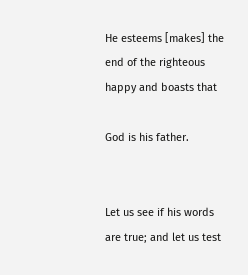He esteems [makes] the end of the righteous happy and boasts that

God is his father.


Let us see if his words are true; and let us test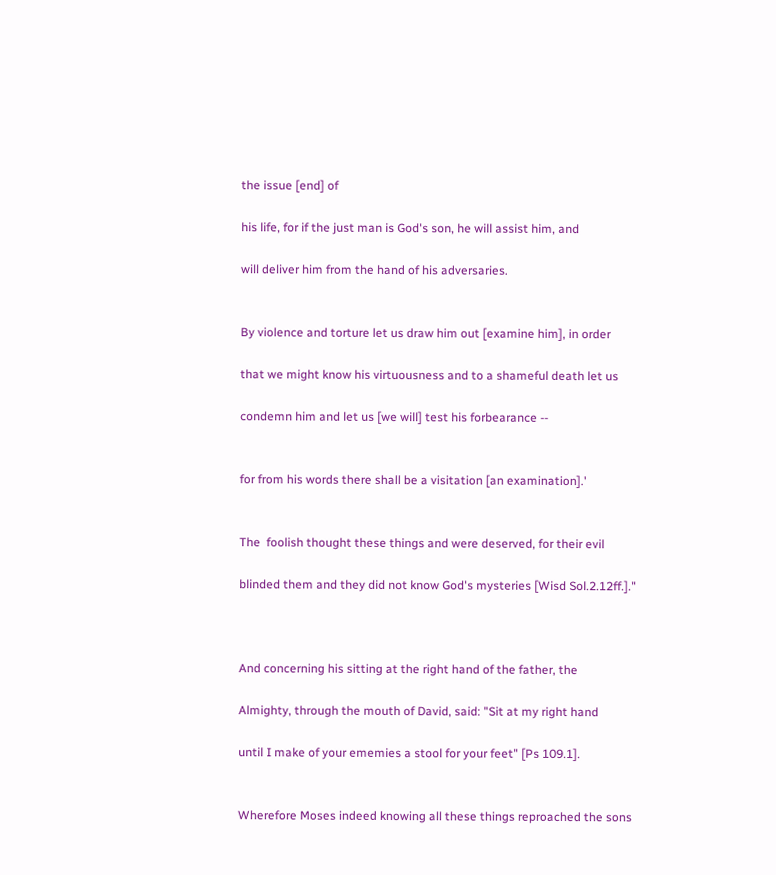the issue [end] of

his life, for if the just man is God's son, he will assist him, and

will deliver him from the hand of his adversaries.


By violence and torture let us draw him out [examine him], in order

that we might know his virtuousness and to a shameful death let us

condemn him and let us [we will] test his forbearance --


for from his words there shall be a visitation [an examination].'


The  foolish thought these things and were deserved, for their evil

blinded them and they did not know God's mysteries [Wisd Sol.2.12ff.]."



And concerning his sitting at the right hand of the father, the

Almighty, through the mouth of David, said: "Sit at my right hand

until I make of your ememies a stool for your feet" [Ps 109.1].


Wherefore Moses indeed knowing all these things reproached the sons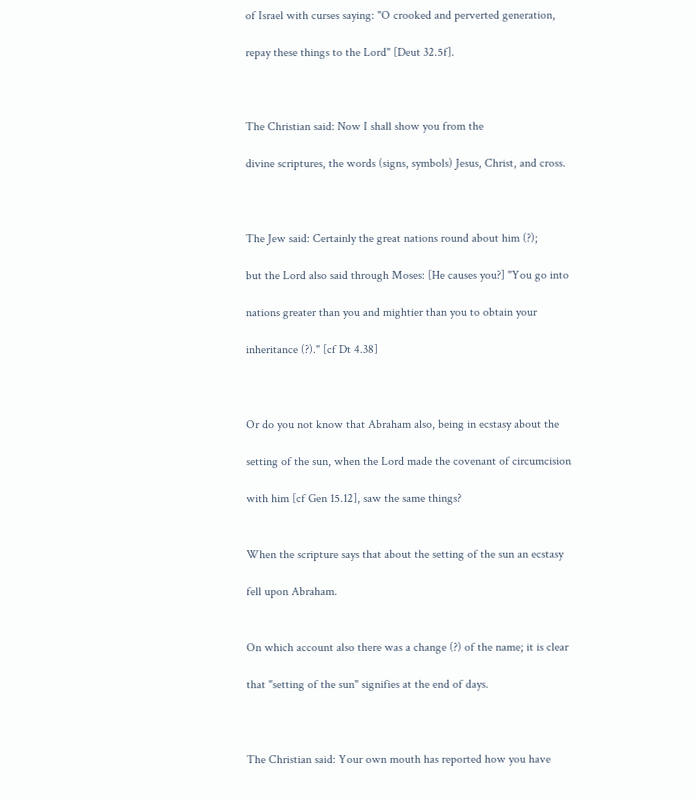of Israel with curses saying: "O crooked and perverted generation,

repay these things to the Lord" [Deut 32.5f].



The Christian said: Now I shall show you from the

divine scriptures, the words (signs, symbols) Jesus, Christ, and cross.



The Jew said: Certainly the great nations round about him (?);

but the Lord also said through Moses: [He causes you?] "You go into

nations greater than you and mightier than you to obtain your

inheritance (?)." [cf Dt 4.38]



Or do you not know that Abraham also, being in ecstasy about the

setting of the sun, when the Lord made the covenant of circumcision

with him [cf Gen 15.12], saw the same things?


When the scripture says that about the setting of the sun an ecstasy

fell upon Abraham.


On which account also there was a change (?) of the name; it is clear

that "setting of the sun" signifies at the end of days.



The Christian said: Your own mouth has reported how you have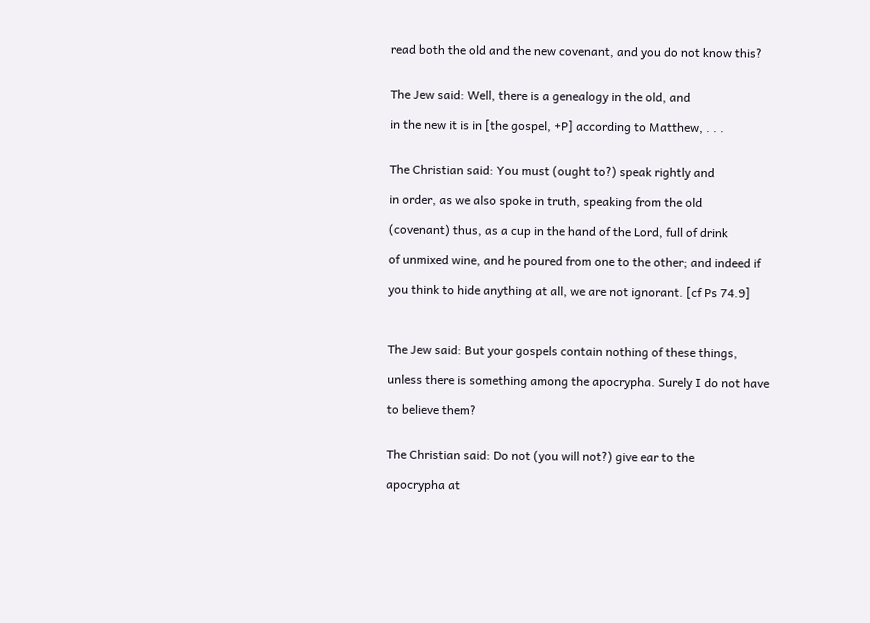read both the old and the new covenant, and you do not know this?


The Jew said: Well, there is a genealogy in the old, and

in the new it is in [the gospel, +P] according to Matthew, . . .


The Christian said: You must (ought to?) speak rightly and

in order, as we also spoke in truth, speaking from the old

(covenant) thus, as a cup in the hand of the Lord, full of drink

of unmixed wine, and he poured from one to the other; and indeed if

you think to hide anything at all, we are not ignorant. [cf Ps 74.9]



The Jew said: But your gospels contain nothing of these things,

unless there is something among the apocrypha. Surely I do not have

to believe them?


The Christian said: Do not (you will not?) give ear to the

apocrypha at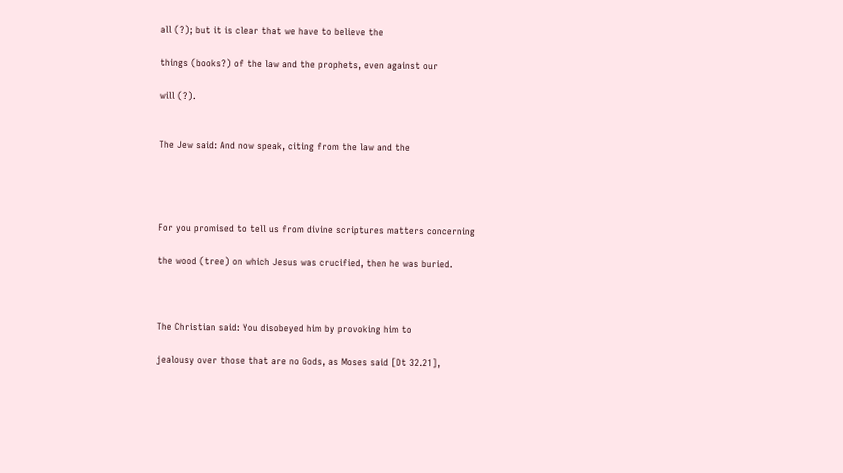all (?); but it is clear that we have to believe the

things (books?) of the law and the prophets, even against our

will (?).


The Jew said: And now speak, citing from the law and the




For you promised to tell us from divine scriptures matters concerning

the wood (tree) on which Jesus was crucified, then he was buried.



The Christian said: You disobeyed him by provoking him to

jealousy over those that are no Gods, as Moses said [Dt 32.21],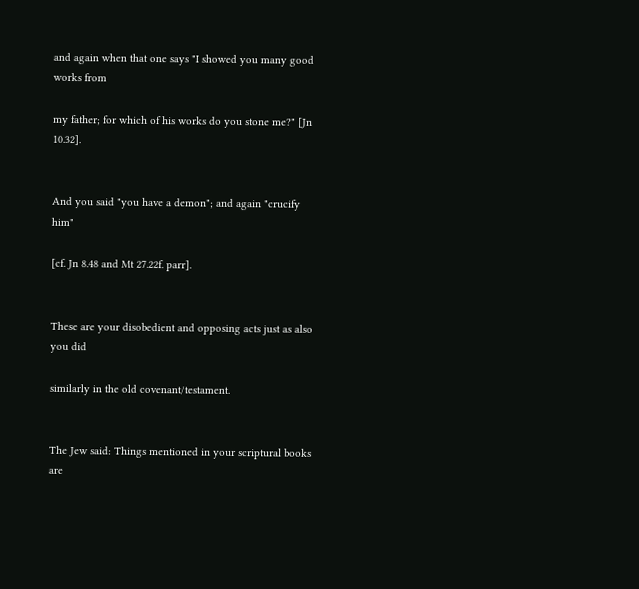and again when that one says "I showed you many good works from

my father; for which of his works do you stone me?" [Jn 10.32].


And you said "you have a demon"; and again "crucify him"

[cf. Jn 8.48 and Mt 27.22f. parr].


These are your disobedient and opposing acts just as also you did

similarly in the old covenant/testament.


The Jew said: Things mentioned in your scriptural books are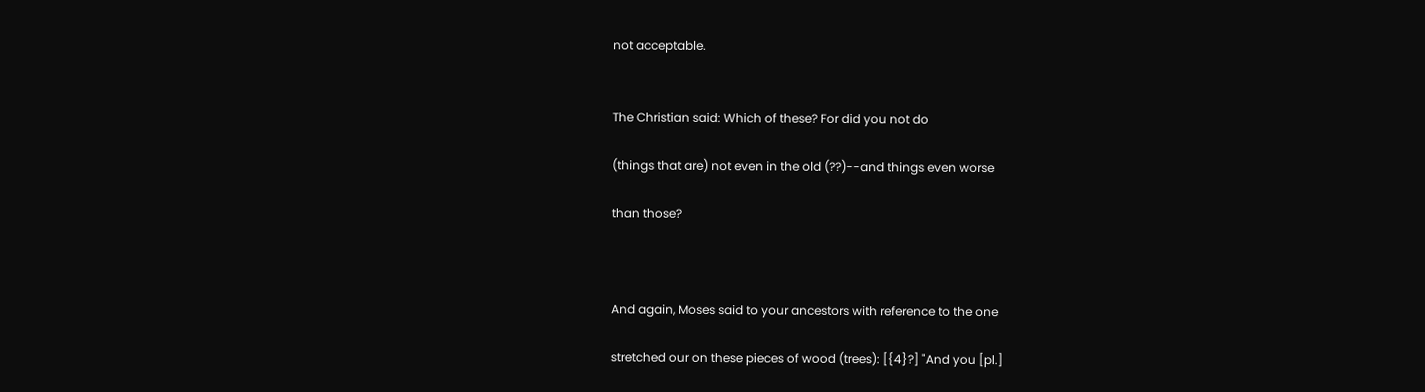not acceptable.


The Christian said: Which of these? For did you not do

(things that are) not even in the old (??)--and things even worse

than those?



And again, Moses said to your ancestors with reference to the one

stretched our on these pieces of wood (trees): [{4}?] "And you [pl.]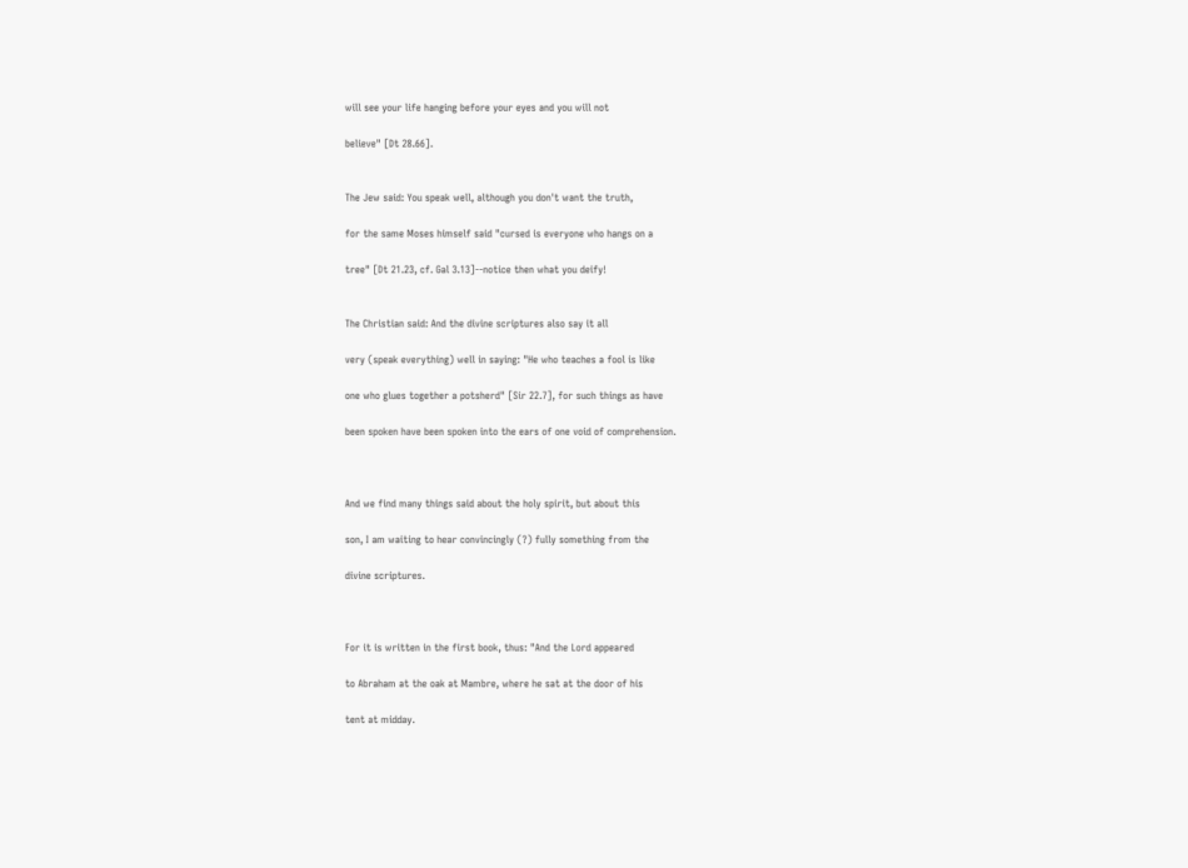will see your life hanging before your eyes and you will not

believe" [Dt 28.66].


The Jew said: You speak well, although you don't want the truth,

for the same Moses himself said "cursed is everyone who hangs on a

tree" [Dt 21.23, cf. Gal 3.13]--notice then what you deify!


The Christian said: And the divine scriptures also say it all

very (speak everything) well in saying: "He who teaches a fool is like

one who glues together a potsherd" [Sir 22.7], for such things as have

been spoken have been spoken into the ears of one void of comprehension.



And we find many things said about the holy spirit, but about this

son, I am waiting to hear convincingly (?) fully something from the

divine scriptures.



For it is written in the first book, thus: "And the Lord appeared

to Abraham at the oak at Mambre, where he sat at the door of his

tent at midday.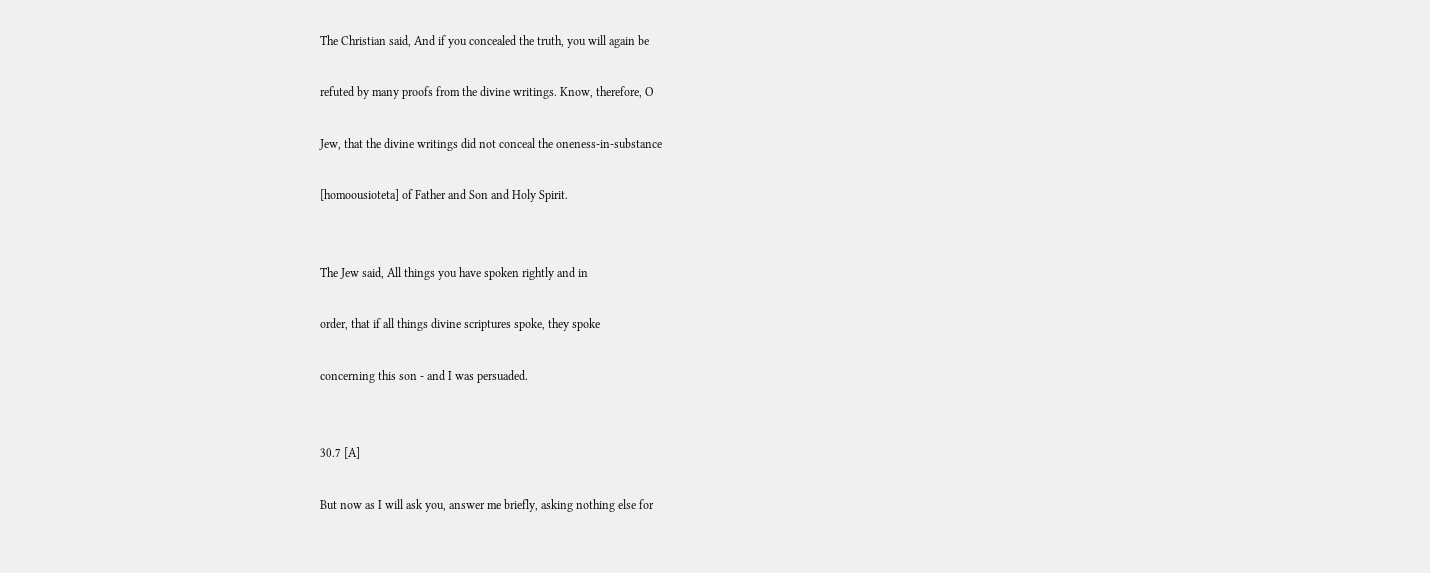The Christian said, And if you concealed the truth, you will again be

refuted by many proofs from the divine writings. Know, therefore, O

Jew, that the divine writings did not conceal the oneness-in-substance

[homoousioteta] of Father and Son and Holy Spirit.


The Jew said, All things you have spoken rightly and in

order, that if all things divine scriptures spoke, they spoke

concerning this son - and I was persuaded.


30.7 [A]

But now as I will ask you, answer me briefly, asking nothing else for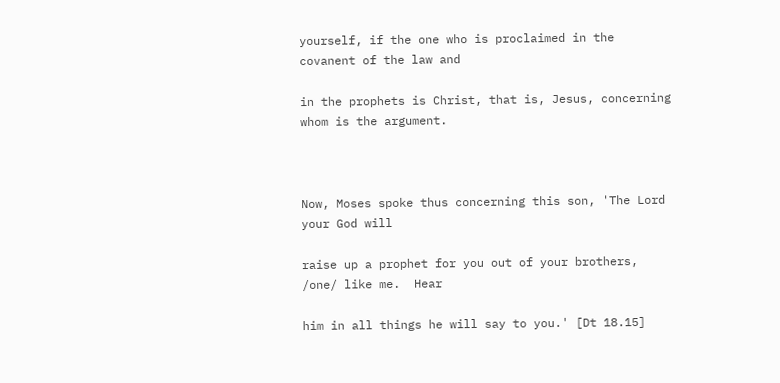yourself, if the one who is proclaimed in the covanent of the law and

in the prophets is Christ, that is, Jesus, concerning whom is the argument.



Now, Moses spoke thus concerning this son, 'The Lord your God will

raise up a prophet for you out of your brothers, /one/ like me.  Hear

him in all things he will say to you.' [Dt 18.15]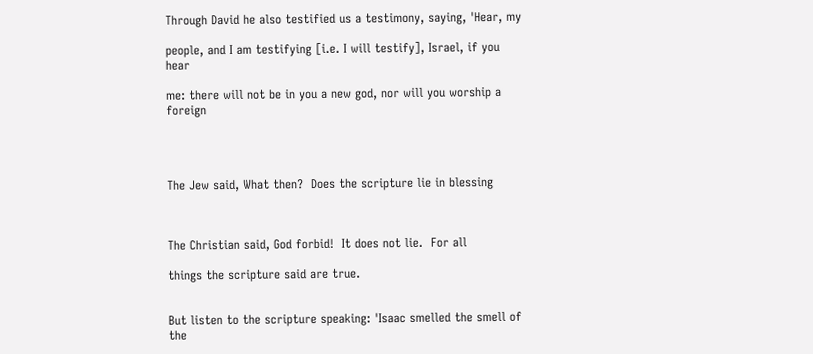Through David he also testified us a testimony, saying, 'Hear, my

people, and I am testifying [i.e. I will testify], Israel, if you hear

me: there will not be in you a new god, nor will you worship a foreign




The Jew said, What then?  Does the scripture lie in blessing



The Christian said, God forbid!  It does not lie.  For all

things the scripture said are true.


But listen to the scripture speaking: 'Isaac smelled the smell of the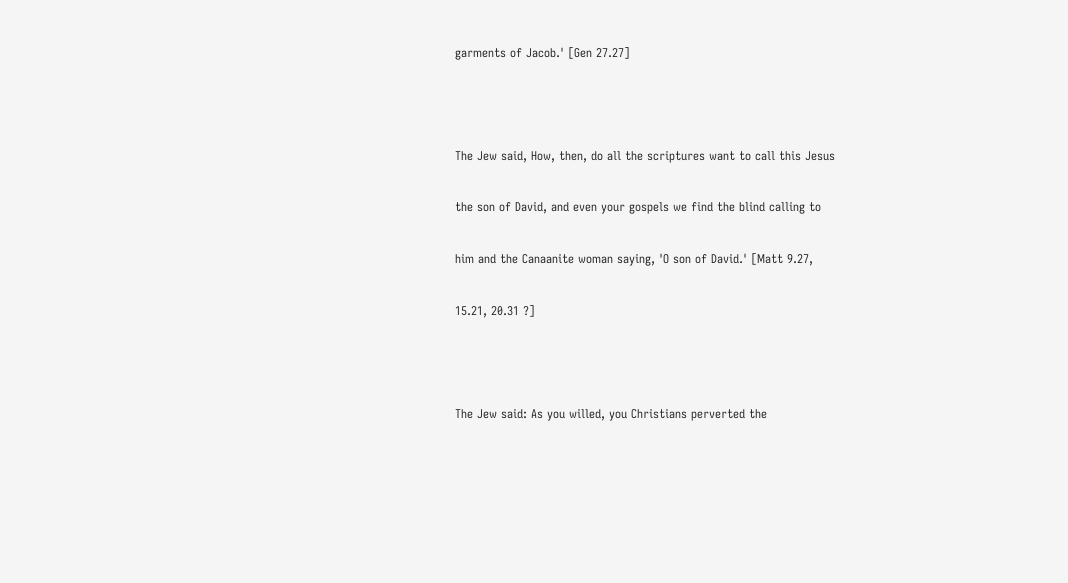garments of Jacob.' [Gen 27.27]



The Jew said, How, then, do all the scriptures want to call this Jesus

the son of David, and even your gospels we find the blind calling to

him and the Canaanite woman saying, 'O son of David.' [Matt 9.27,

15.21, 20.31 ?]



The Jew said: As you willed, you Christians perverted the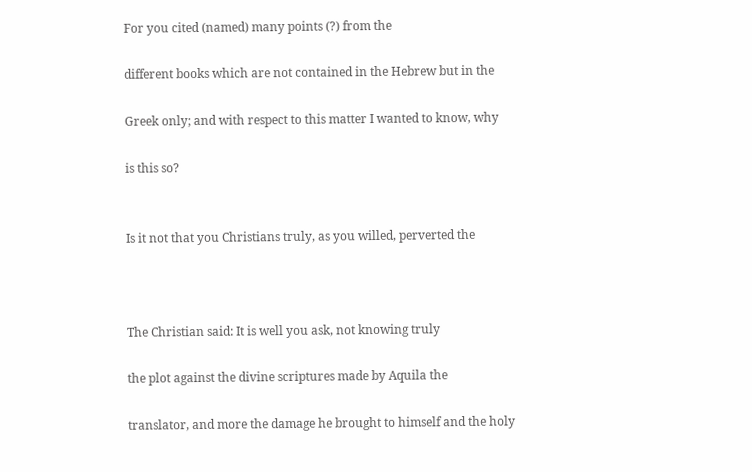For you cited (named) many points (?) from the

different books which are not contained in the Hebrew but in the

Greek only; and with respect to this matter I wanted to know, why

is this so?


Is it not that you Christians truly, as you willed, perverted the



The Christian said: It is well you ask, not knowing truly

the plot against the divine scriptures made by Aquila the

translator, and more the damage he brought to himself and the holy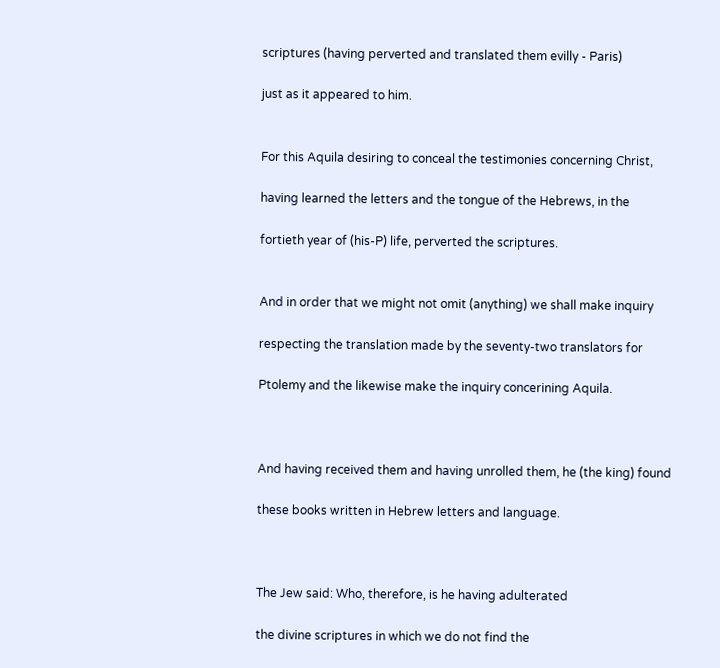scriptures (having perverted and translated them evilly - Paris)

just as it appeared to him.


For this Aquila desiring to conceal the testimonies concerning Christ,

having learned the letters and the tongue of the Hebrews, in the

fortieth year of (his-P) life, perverted the scriptures.


And in order that we might not omit (anything) we shall make inquiry

respecting the translation made by the seventy-two translators for

Ptolemy and the likewise make the inquiry concerining Aquila.



And having received them and having unrolled them, he (the king) found

these books written in Hebrew letters and language.



The Jew said: Who, therefore, is he having adulterated

the divine scriptures in which we do not find the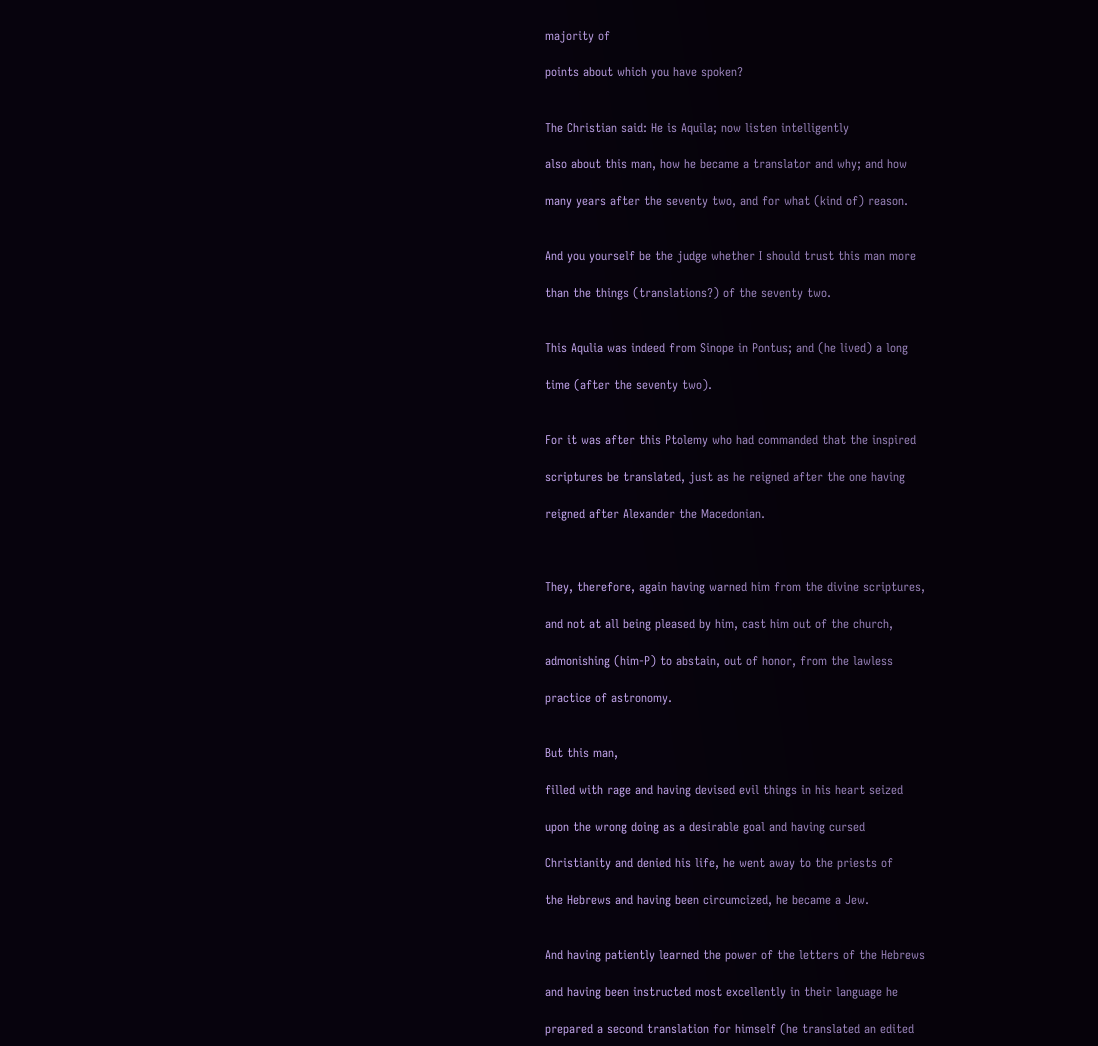majority of

points about which you have spoken?


The Christian said: He is Aquila; now listen intelligently

also about this man, how he became a translator and why; and how

many years after the seventy two, and for what (kind of) reason.


And you yourself be the judge whether I should trust this man more

than the things (translations?) of the seventy two.


This Aqulia was indeed from Sinope in Pontus; and (he lived) a long

time (after the seventy two).


For it was after this Ptolemy who had commanded that the inspired

scriptures be translated, just as he reigned after the one having

reigned after Alexander the Macedonian.



They, therefore, again having warned him from the divine scriptures,

and not at all being pleased by him, cast him out of the church,

admonishing (him-P) to abstain, out of honor, from the lawless

practice of astronomy.


But this man,

filled with rage and having devised evil things in his heart seized

upon the wrong doing as a desirable goal and having cursed

Christianity and denied his life, he went away to the priests of

the Hebrews and having been circumcized, he became a Jew.


And having patiently learned the power of the letters of the Hebrews

and having been instructed most excellently in their language he

prepared a second translation for himself (he translated an edited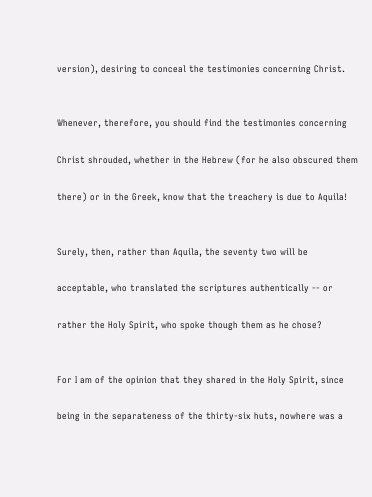version), desiring to conceal the testimonies concerning Christ.


Whenever, therefore, you should find the testimonies concerning

Christ shrouded, whether in the Hebrew (for he also obscured them

there) or in the Greek, know that the treachery is due to Aquila!


Surely, then, rather than Aquila, the seventy two will be

acceptable, who translated the scriptures authentically -- or

rather the Holy Spirit, who spoke though them as he chose?


For I am of the opinion that they shared in the Holy Spirit, since

being in the separateness of the thirty-six huts, nowhere was a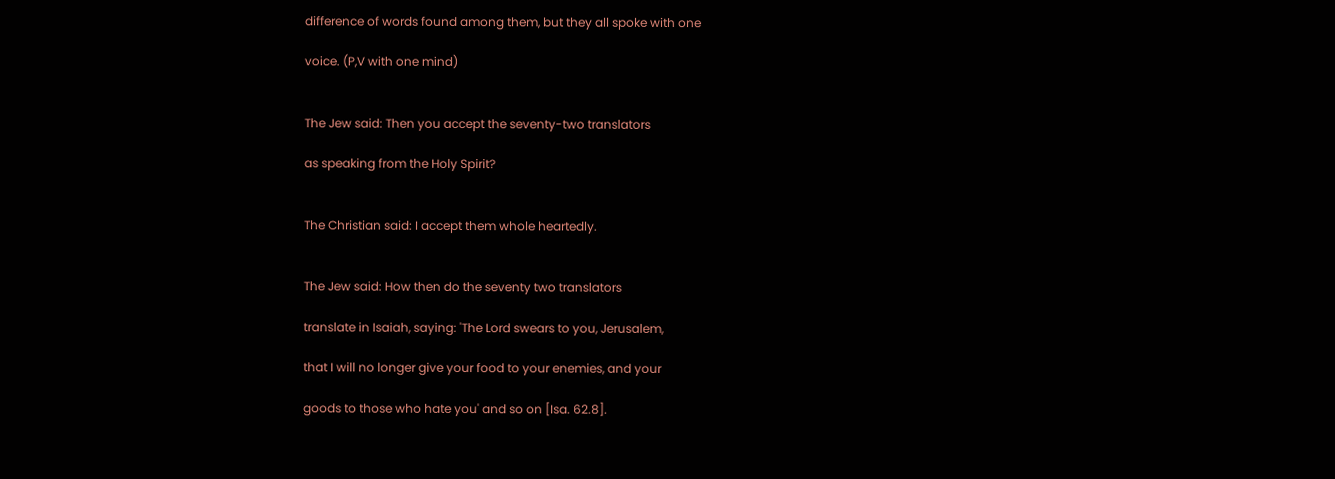difference of words found among them, but they all spoke with one

voice. (P,V with one mind)


The Jew said: Then you accept the seventy-two translators

as speaking from the Holy Spirit?


The Christian said: I accept them whole heartedly.


The Jew said: How then do the seventy two translators

translate in Isaiah, saying: 'The Lord swears to you, Jerusalem,

that I will no longer give your food to your enemies, and your

goods to those who hate you' and so on [Isa. 62.8].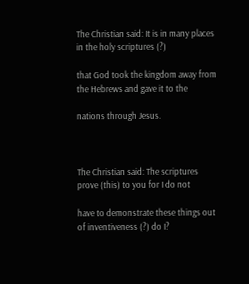The Christian said: It is in many places in the holy scriptures (?)

that God took the kingdom away from the Hebrews and gave it to the

nations through Jesus.



The Christian said: The scriptures prove (this) to you for I do not

have to demonstrate these things out of inventiveness (?) do I?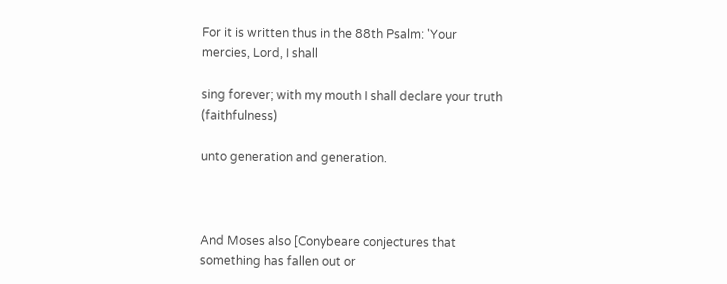For it is written thus in the 88th Psalm: 'Your mercies, Lord, I shall

sing forever; with my mouth I shall declare your truth (faithfulness)

unto generation and generation.



And Moses also [Conybeare conjectures that something has fallen out or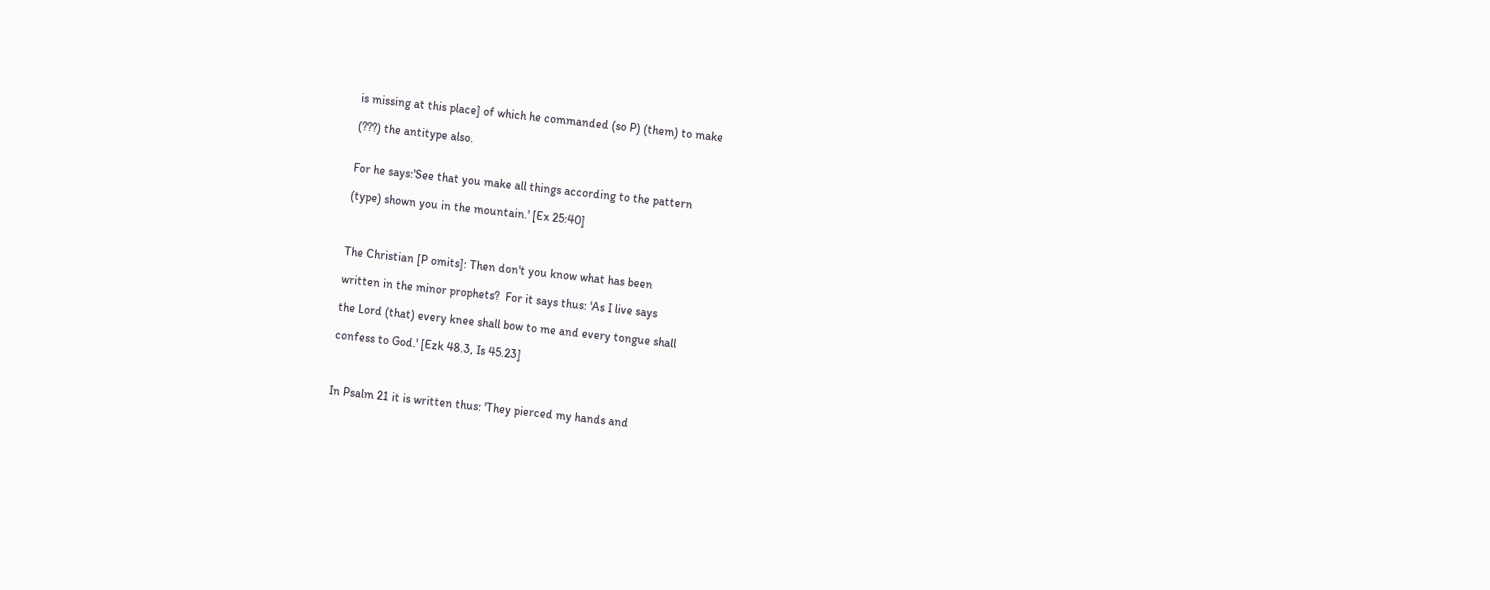is missing at this place] of which he commanded (so P) (them) to make

(???) the antitype also.


For he says:'See that you make all things according to the pattern

(type) shown you in the mountain.' [Ex 25:40]



The Christian [P omits]: Then don't you know what has been

written in the minor prophets?  For it says thus: 'As I live says

the Lord (that) every knee shall bow to me and every tongue shall

confess to God.' [Ezk 48.3, Is 45.23]



In Psalm 21 it is written thus: 'They pierced my hands and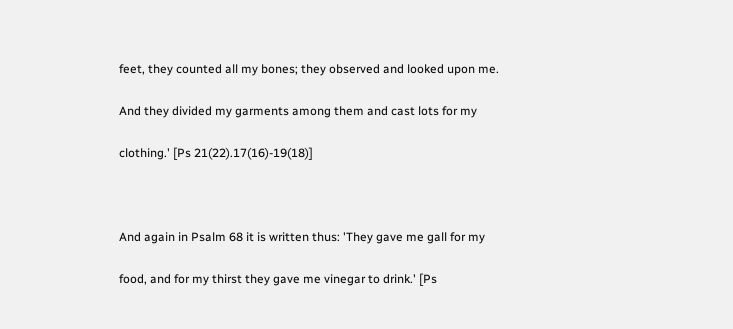feet, they counted all my bones; they observed and looked upon me.

And they divided my garments among them and cast lots for my

clothing.' [Ps 21(22).17(16)-19(18)]



And again in Psalm 68 it is written thus: 'They gave me gall for my

food, and for my thirst they gave me vinegar to drink.' [Ps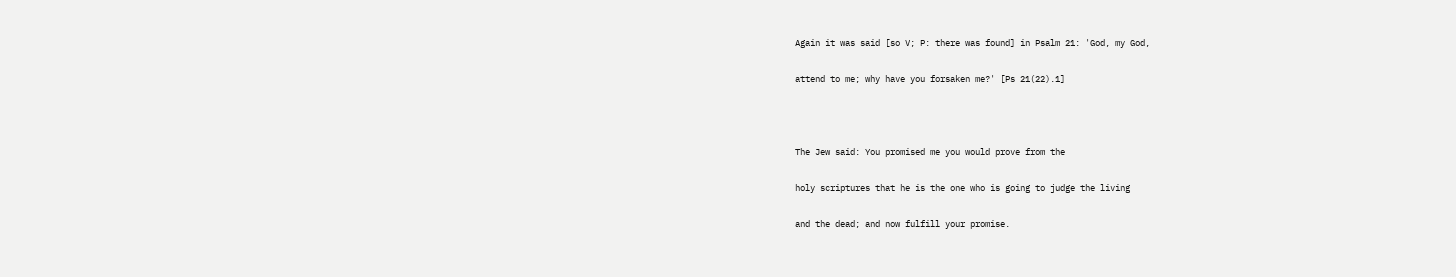Again it was said [so V; P: there was found] in Psalm 21: 'God, my God,

attend to me; why have you forsaken me?' [Ps 21(22).1]



The Jew said: You promised me you would prove from the

holy scriptures that he is the one who is going to judge the living

and the dead; and now fulfill your promise.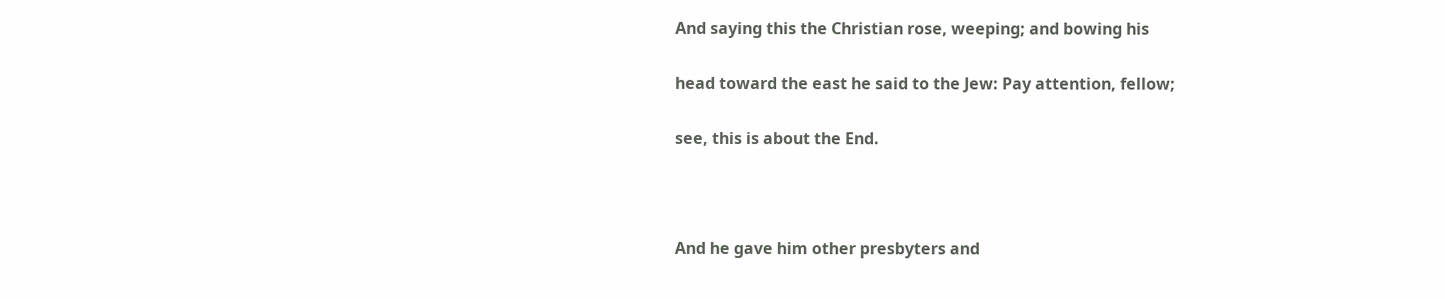And saying this the Christian rose, weeping; and bowing his

head toward the east he said to the Jew: Pay attention, fellow;

see, this is about the End.



And he gave him other presbyters and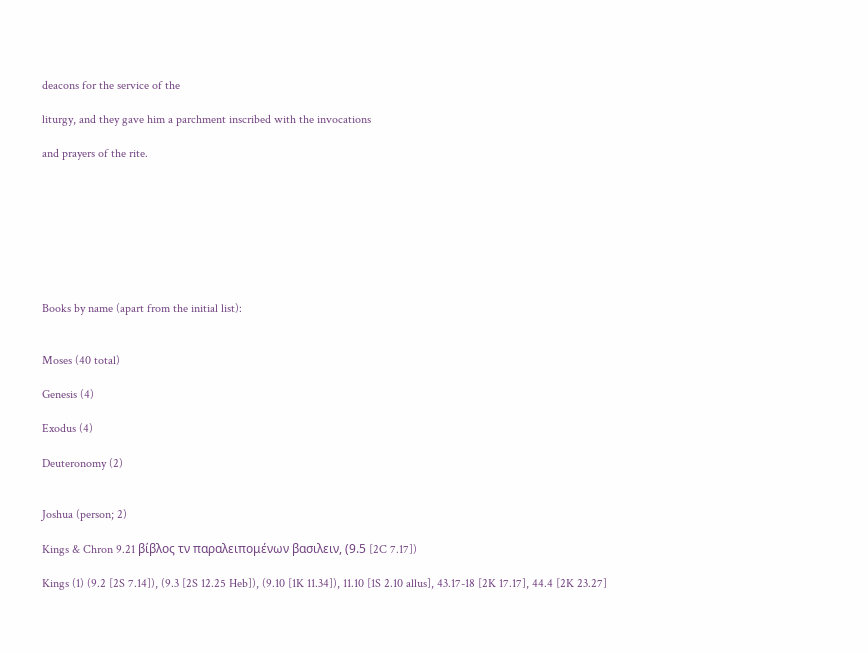deacons for the service of the

liturgy, and they gave him a parchment inscribed with the invocations

and prayers of the rite.








Books by name (apart from the initial list):


Moses (40 total)

Genesis (4)

Exodus (4)

Deuteronomy (2)


Joshua (person; 2)

Kings & Chron 9.21 βίβλος τν παραλειπομένων βασιλειν, (9.5 [2C 7.17])

Kings (1) (9.2 [2S 7.14]), (9.3 [2S 12.25 Heb]), (9.10 [1K 11.34]), 11.10 [1S 2.10 allus], 43.17-18 [2K 17.17], 44.4 [2K 23.27]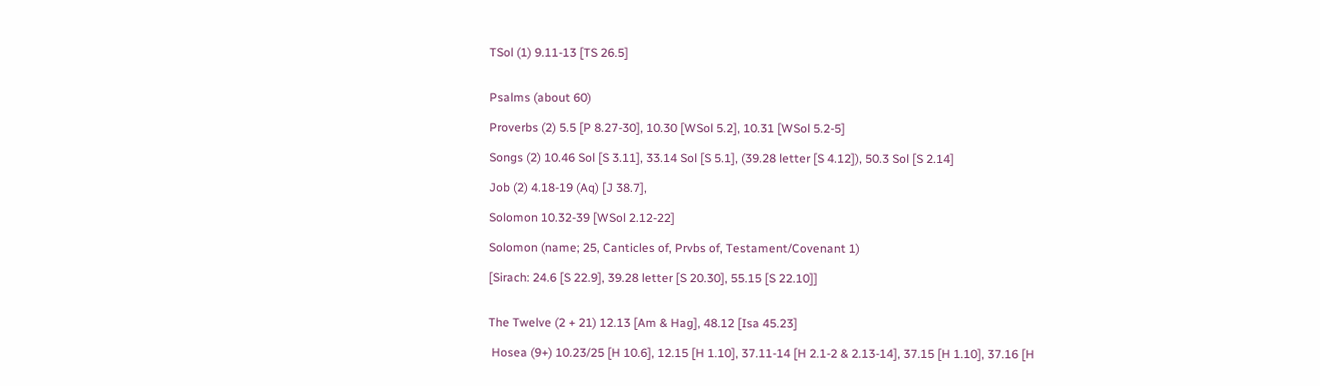TSol (1) 9.11-13 [TS 26.5]


Psalms (about 60)

Proverbs (2) 5.5 [P 8.27-30], 10.30 [WSol 5.2], 10.31 [WSol 5.2-5]

Songs (2) 10.46 Sol [S 3.11], 33.14 Sol [S 5.1], (39.28 letter [S 4.12]), 50.3 Sol [S 2.14]

Job (2) 4.18-19 (Aq) [J 38.7],

Solomon 10.32-39 [WSol 2.12-22]

Solomon (name; 25, Canticles of, Prvbs of, Testament/Covenant 1)

[Sirach: 24.6 [S 22.9], 39.28 letter [S 20.30], 55.15 [S 22.10]]


The Twelve (2 + 21) 12.13 [Am & Hag], 48.12 [Isa 45.23]

 Hosea (9+) 10.23/25 [H 10.6], 12.15 [H 1.10], 37.11-14 [H 2.1-2 & 2.13-14], 37.15 [H 1.10], 37.16 [H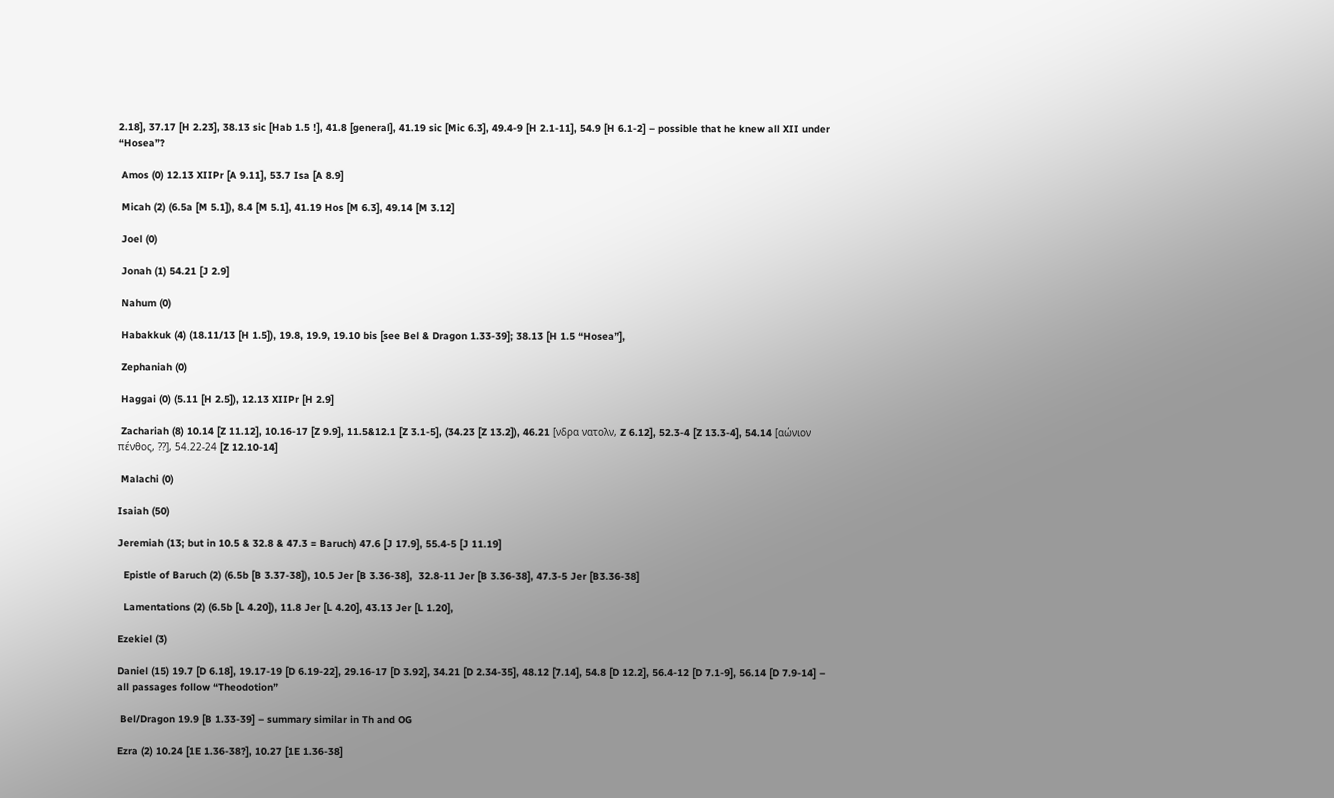2.18], 37.17 [H 2.23], 38.13 sic [Hab 1.5 !], 41.8 [general], 41.19 sic [Mic 6.3], 49.4-9 [H 2.1-11], 54.9 [H 6.1-2] – possible that he knew all XII under “Hosea”?

 Amos (0) 12.13 XIIPr [A 9.11], 53.7 Isa [A 8.9]

 Micah (2) (6.5a [M 5.1]), 8.4 [M 5.1], 41.19 Hos [M 6.3], 49.14 [M 3.12]

 Joel (0)

 Jonah (1) 54.21 [J 2.9]

 Nahum (0)

 Habakkuk (4) (18.11/13 [H 1.5]), 19.8, 19.9, 19.10 bis [see Bel & Dragon 1.33-39]; 38.13 [H 1.5 “Hosea”],

 Zephaniah (0)

 Haggai (0) (5.11 [H 2.5]), 12.13 XIIPr [H 2.9]

 Zachariah (8) 10.14 [Z 11.12], 10.16-17 [Z 9.9], 11.5&12.1 [Z 3.1-5], (34.23 [Z 13.2]), 46.21 [νδρα νατολν, Z 6.12], 52.3-4 [Z 13.3-4], 54.14 [αώνιον πένθος, ??], 54.22-24 [Z 12.10-14]

 Malachi (0)

Isaiah (50)

Jeremiah (13; but in 10.5 & 32.8 & 47.3 = Baruch) 47.6 [J 17.9], 55.4-5 [J 11.19]

  Epistle of Baruch (2) (6.5b [B 3.37-38]), 10.5 Jer [B 3.36-38],  32.8-11 Jer [B 3.36-38], 47.3-5 Jer [B3.36-38]

  Lamentations (2) (6.5b [L 4.20]), 11.8 Jer [L 4.20], 43.13 Jer [L 1.20],

Ezekiel (3)

Daniel (15) 19.7 [D 6.18], 19.17-19 [D 6.19-22], 29.16-17 [D 3.92], 34.21 [D 2.34-35], 48.12 [7.14], 54.8 [D 12.2], 56.4-12 [D 7.1-9], 56.14 [D 7.9-14] – all passages follow “Theodotion”

 Bel/Dragon 19.9 [B 1.33-39] – summary similar in Th and OG

Ezra (2) 10.24 [1E 1.36-38?], 10.27 [1E 1.36-38]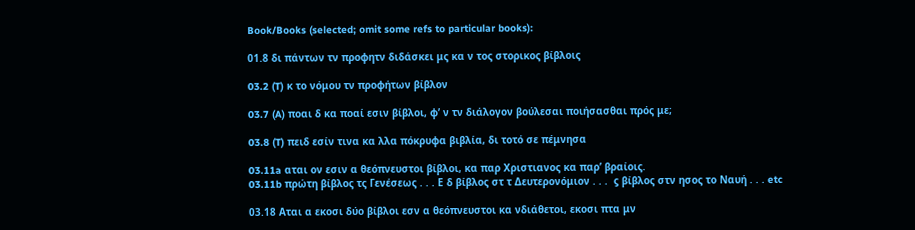Book/Books (selected; omit some refs to particular books):

01.8 δι πάντων τν προφητν διδάσκει μς κα ν τος στορικος βίβλοις

03.2 (T) κ το νόμου τν προφήτων βίβλον

03.7 (A) ποαι δ κα ποαί εσιν βίβλοι, φ’ ν τν διάλογον βούλεσαι ποιήσασθαι πρός με;

03.8 (T) πειδ εσίν τινα κα λλα πόκρυφα βιβλία, δι τοτό σε πέμνησα

03.11a αται ον εσιν α θεόπνευστοι βίβλοι, κα παρ Χριστιανος κα παρ’ βραίοις.
03.11b πρώτη βίβλος τς Γενέσεως . . . Ε δ βίβλος στ τ Δευτερονόμιον . . .  ϛ βίβλος στν ησος το Ναυή . . . etc

03.18 Αται α εκοσι δύο βίβλοι εσν α θεόπνευστοι κα νδιάθετοι, εκοσι πτα μν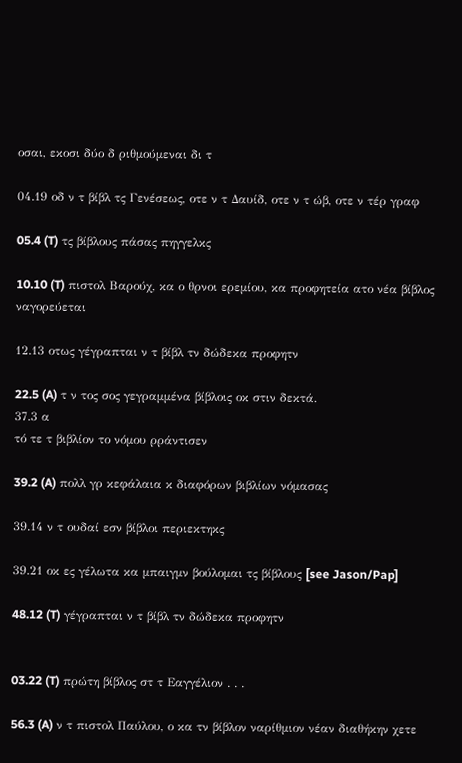οσαι, εκοσι δύο δ ριθμούμεναι δι τ

04.19 οδ ν τ βίβλ τς Γενέσεως, οτε ν τ Δαυίδ, οτε ν τ ώβ, οτε ν τέρ γραφ

05.4 (T) τς βίβλους πάσας πηγγελκς

10.10 (T) πιστολ Βαρούχ, κα ο θρνοι ερεμίου, κα προφητεία ατο νέα βίβλος ναγορεύεται

12.13 οτως γέγραπται ν τ βίβλ τν δώδεκα προφητν

22.5 (A) τ ν τος σος γεγραμμένα βίβλοις οκ στιν δεκτά.
37.3 α
τό τε τ βιβλίον το νόμου ρράντισεν

39.2 (A) πολλ γρ κεφάλαια κ διαφόρων βιβλίων νόμασας

39.14 ν τ ουδαί εσν βίβλοι περιεκτηκς

39.21 οκ ες γέλωτα κα μπαιγμν βούλομαι τς βίβλους [see Jason/Pap]

48.12 (T) γέγραπται ν τ βίβλ τν δώδεκα προφητν


03.22 (T) πρώτη βίβλος στ τ Εαγγέλιον . . .

56.3 (A) ν τ πιστολ Παύλου, ο κα τν βίβλον ναρίθμιον νέαν διαθήκην χετε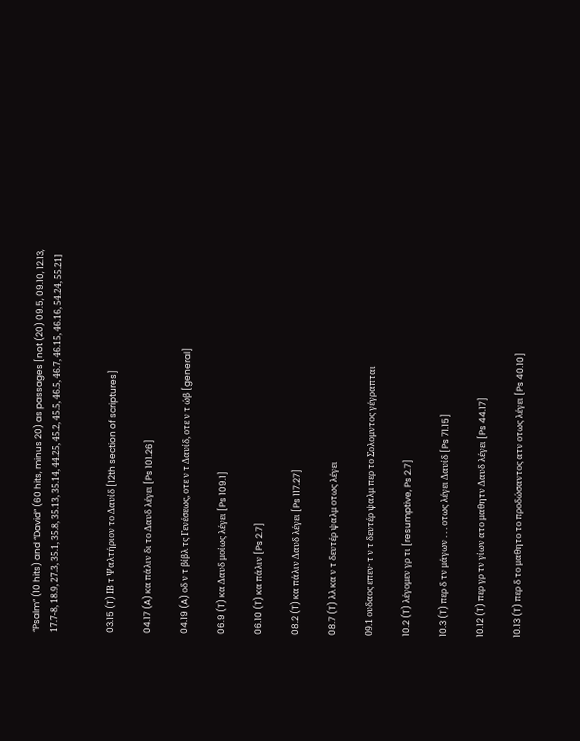“Psalm” (10 hits) and “David” (60 hits, minus 20) as passages [not (20) 09.5, 09.10, 12.13, 17.7-8, 18.9, 27.3, 35.1, 35.8, 35.13, 35.14, 44.25, 45.2, 45.5, 46.5, 46.7, 46.15, 46.16, 54.24, 55.21]


03.15 (T) ΙΒ τ Ψαλτήριον το Δαυίδ [12th section of scriptures]

04.17 (A) κα πάλιν δι το Δαυδ λέγει [Ps 101.26]

04.19 (A) οδ ν τ βίβλ τς Γενέσεως, οτε ν τ Δαυίδ, οτε ν τ ώβ [general]

06.9 (T) κα Δαυδ μοίως λέγει [Ps 109.1]

06.10 (T) κα πάλιν [Ps 2.7]

08.2 (T) κα πάλιν Δαυδ λέγει [Ps 117.27]

08.7 (T) λλ κα ν τ δευτέρ ψαλμ οτως λέγει

09.1 ουδαος επεν· τ ν τ δευτέρ ψαλμ περ το Σολομντος γέγραπται

10.2 (T) λέγομεν γρ τι [resumptive, Ps 2.7]

10.3 (T) περ δ τν μάγων . . . οτως λέγει Δαυίδ [Ps 71.15]

10.12 (T) περ γρ τν γίων ατο μαθητν Δαυδ λέγει [Ps 44.17]

10.13 (T) περ δ το μαθητο το προδώσαντος ατν οτως λέγει [Ps 40.10]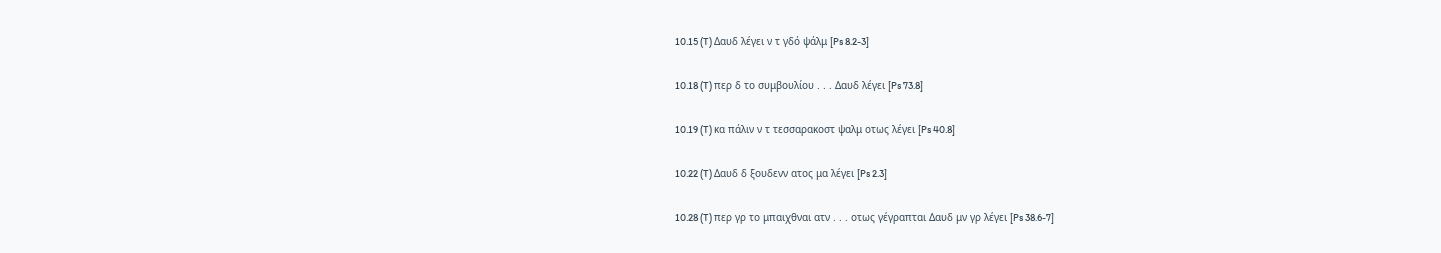10.15 (T) Δαυδ λέγει ν τ γδό ψάλμ [Ps 8.2-3]

10.18 (T) περ δ το συμβουλίου . . . Δαυδ λέγει [Ps 73.8]

10.19 (T) κα πάλιν ν τ τεσσαρακοστ ψαλμ οτως λέγει [Ps 40.8]

10.22 (T) Δαυδ δ ξουδενν ατος μα λέγει [Ps 2.3]

10.28 (T) περ γρ το μπαιχθναι ατν . . . οτως γέγραπται Δαυδ μν γρ λέγει [Ps 38.6-7]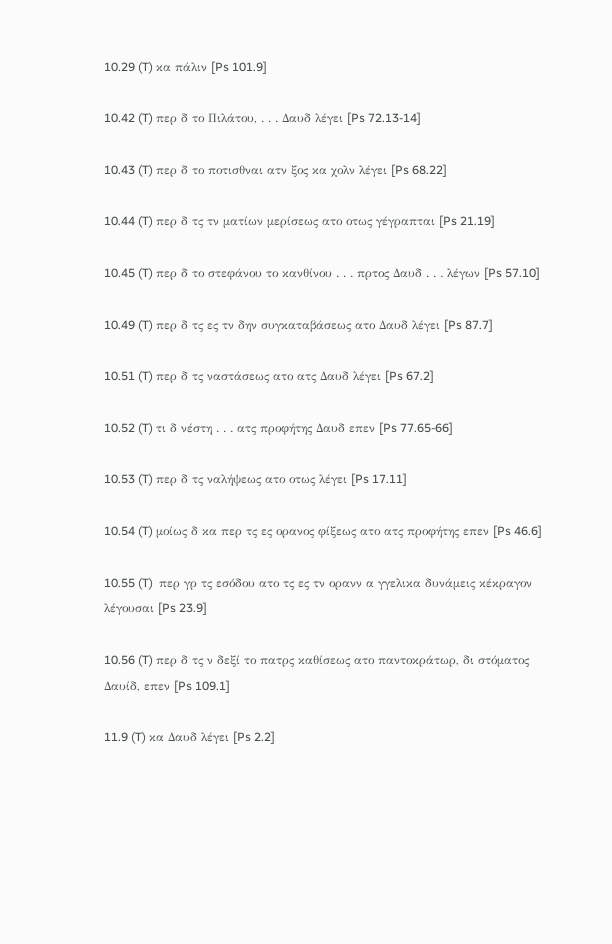10.29 (T) κα πάλιν [Ps 101.9]

10.42 (T) περ δ το Πιλάτου, . . . Δαυδ λέγει [Ps 72.13-14]

10.43 (T) περ δ το ποτισθναι ατν ξος κα χολν λέγει [Ps 68.22]

10.44 (T) περ δ τς τν ματίων μερίσεως ατο οτως γέγραπται [Ps 21.19]

10.45 (T) περ δ το στεφάνου το κανθίνου . . . πρτος Δαυδ . . . λέγων [Ps 57.10]

10.49 (T) περ δ τς ες τν δην συγκαταβάσεως ατο Δαυδ λέγει [Ps 87.7]

10.51 (T) περ δ τς ναστάσεως ατο ατς Δαυδ λέγει [Ps 67.2]

10.52 (T) τι δ νέστη . . . ατς προφήτης Δαυδ επεν [Ps 77.65-66]

10.53 (T) περ δ τς ναλήψεως ατο οτως λέγει [Ps 17.11]

10.54 (T) μοίως δ κα περ τς ες ορανος φίξεως ατο ατς προφήτης επεν [Ps 46.6]

10.55 (T)  περ γρ τς εσόδου ατο τς ες τν ορανν α γγελικα δυνάμεις κέκραγον λέγουσαι [Ps 23.9]

10.56 (T) περ δ τς ν δεξί το πατρς καθίσεως ατο παντοκράτωρ, δι στόματος Δαυίδ, επεν [Ps 109.1]

11.9 (T) κα Δαυδ λέγει [Ps 2.2]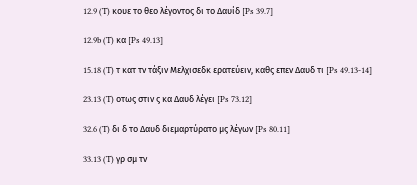12.9 (T) κουε το θεο λέγοντος δι το Δαυίδ [Ps 39.7]

12.9b (T) κα [Ps 49.13]

15.18 (T) τ κατ τν τάξιν Μελχισεδκ ερατεύειν, καθς επεν Δαυδ τι [Ps 49.13-14]

23.13 (T) οτως στιν ς κα Δαυδ λέγει [Ps 73.12]

32.6 (T) δι δ το Δαυδ διεμαρτύρατο μς λέγων [Ps 80.11]

33.13 (T) γρ σμ τν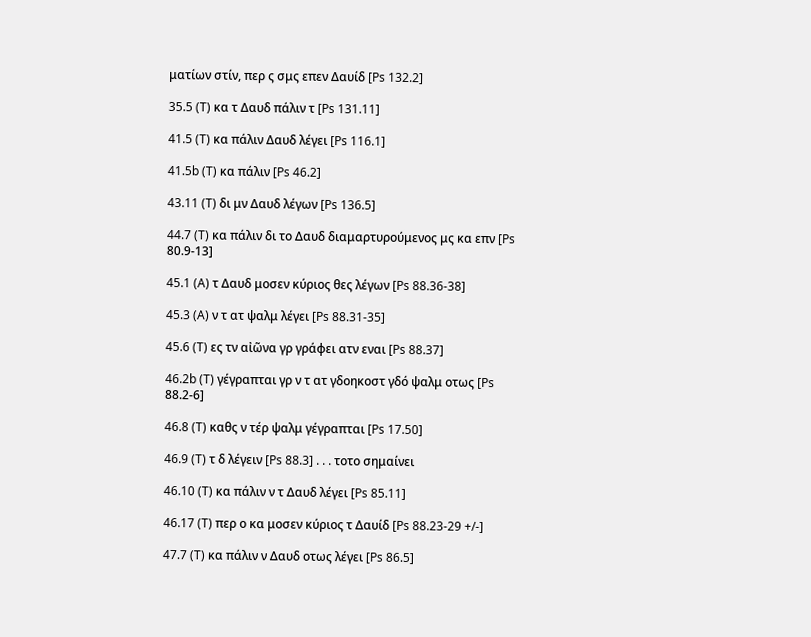ματίων στίν, περ ς σμς επεν Δαυίδ [Ps 132.2]

35.5 (T) κα τ Δαυδ πάλιν τ [Ps 131.11]

41.5 (T) κα πάλιν Δαυδ λέγει [Ps 116.1]

41.5b (T) κα πάλιν [Ps 46.2]

43.11 (T) δι μν Δαυδ λέγων [Ps 136.5]

44.7 (T) κα πάλιν δι το Δαυδ διαμαρτυρούμενος μς κα επν [Ps 80.9-13]

45.1 (A) τ Δαυδ μοσεν κύριος θες λέγων [Ps 88.36-38]

45.3 (A) ν τ ατ ψαλμ λέγει [Ps 88.31-35]

45.6 (T) ες τν αἰῶνα γρ γράφει ατν εναι [Ps 88.37]

46.2b (T) γέγραπται γρ ν τ ατ γδοηκοστ γδό ψαλμ οτως [Ps 88.2-6]

46.8 (T) καθς ν τέρ ψαλμ γέγραπται [Ps 17.50]

46.9 (T) τ δ λέγειν [Ps 88.3] . . . τοτο σημαίνει

46.10 (T) κα πάλιν ν τ Δαυδ λέγει [Ps 85.11]

46.17 (T) περ ο κα μοσεν κύριος τ Δαυίδ [Ps 88.23-29 +/-]

47.7 (T) κα πάλιν ν Δαυδ οτως λέγει [Ps 86.5]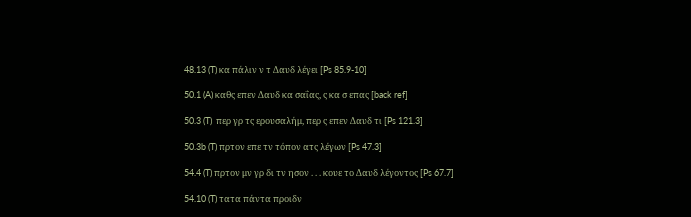48.13 (T) κα πάλιν ν τ Δαυδ λέγει [Ps 85.9-10]

50.1 (A) καθς επεν Δαυδ κα σαΐας, ς κα σ επας [back ref]

50.3 (T)  περ γρ τς ερουσαλήμ, περ ς επεν Δαυδ τι [Ps 121.3]

50.3b (T) πρτον επε τν τόπον ατς λέγων [Ps 47.3]

54.4 (T) πρτον μν γρ δι τν ησον . . . κουε το Δαυδ λέγοντος [Ps 67.7]

54.10 (T) τατα πάντα προιδν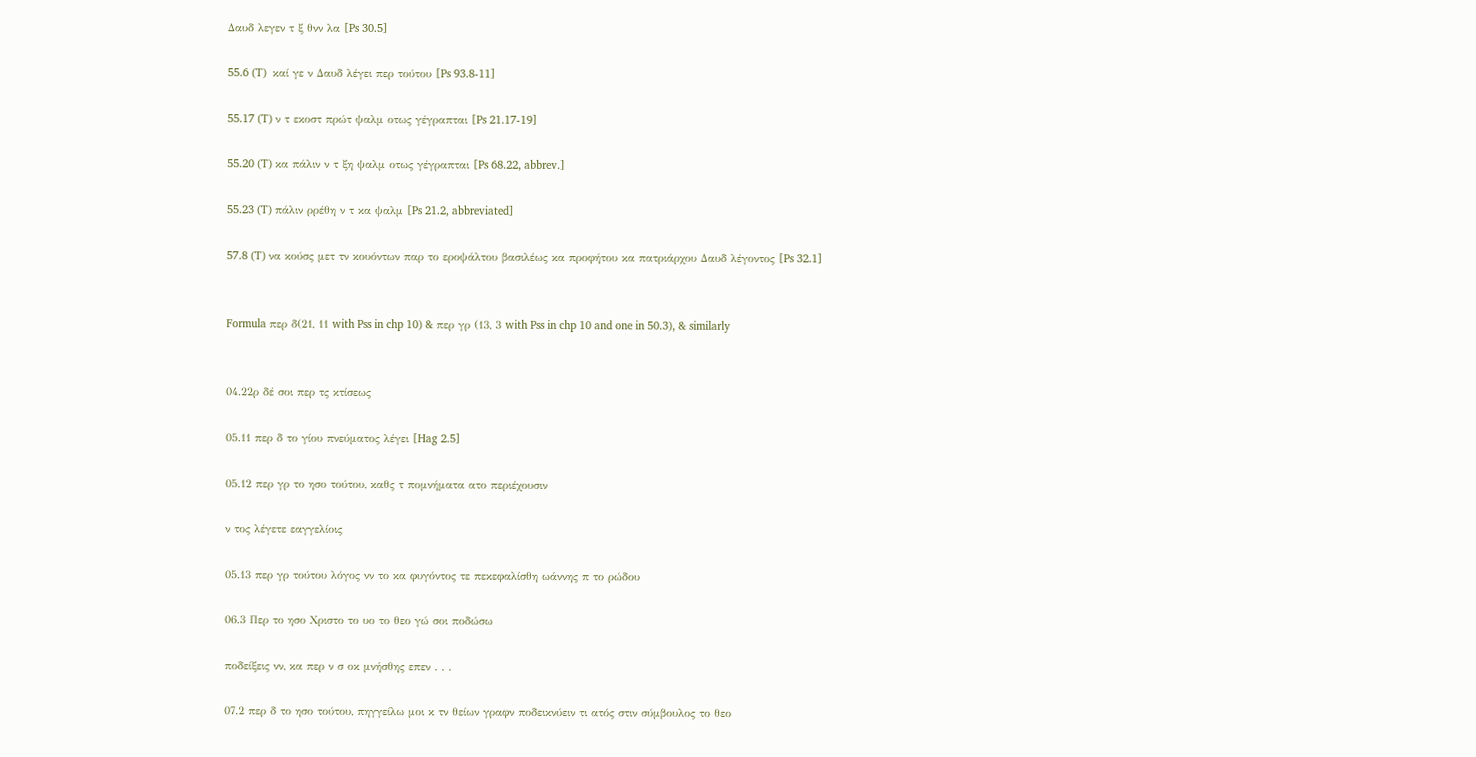Δαυδ λεγεν τ ξ θνν λα [Ps 30.5]

55.6 (T)  καί γε ν Δαυδ λέγει περ τούτου [Ps 93.8-11]

55.17 (T) ν τ εκοστ πρώτ ψαλμ οτως γέγραπται [Ps 21.17-19]

55.20 (T) κα πάλιν ν τ ξη ψαλμ οτως γέγραπται [Ps 68.22, abbrev.]

55.23 (T) πάλιν ρρέθη ν τ κα ψαλμ [Ps 21.2, abbreviated]

57.8 (T) να κούσς μετ τν κουόντων παρ το εροψάλτου βασιλέως κα προφήτου κα πατριάρχου Δαυδ λέγοντος [Ps 32.1]


Formula περ δ(21, 11 with Pss in chp 10) & περ γρ (13, 3 with Pss in chp 10 and one in 50.3), & similarly


04.22ρ δέ σοι περ τς κτίσεως

05.11 περ δ το γίου πνεύματος λέγει [Hag 2.5]

05.12 περ γρ το ησο τούτου, καθς τ πομνήματα ατο περιέχουσιν

ν τος λέγετε εαγγελίοις

05.13 περ γρ τούτου λόγος νν το κα φυγόντος τε πεκεφαλίσθη ωάννης π το ρώδου

06.3 Περ το ησο Χριστο το υο το θεο γώ σοι ποδώσω

ποδείξεις νν, κα περ ν σ οκ μνήσθης επεν . . .

07.2 περ δ το ησο τούτου, πηγγείλω μοι κ τν θείων γραφν ποδεικνύειν τι ατός στιν σύμβουλος το θεο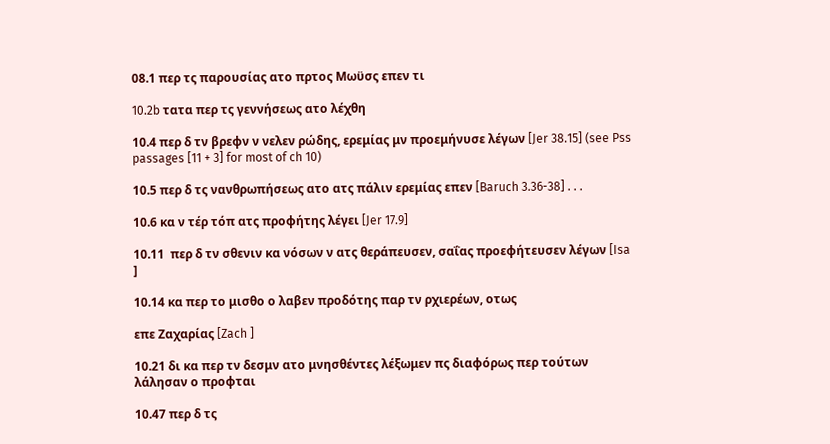08.1 περ τς παρουσίας ατο πρτος Μωϋσς επεν τι

10.2b τατα περ τς γεννήσεως ατο λέχθη

10.4 περ δ τν βρεφν ν νελεν ρώδης, ερεμίας μν προεμήνυσε λέγων [Jer 38.15] (see Pss passages [11 + 3] for most of ch 10)

10.5 περ δ τς νανθρωπήσεως ατο ατς πάλιν ερεμίας επεν [Baruch 3.36-38] . . .

10.6 κα ν τέρ τόπ ατς προφήτης λέγει [Jer 17.9]

10.11  περ δ τν σθενιν κα νόσων ν ατς θεράπευσεν, σαΐας προεφήτευσεν λέγων [Isa ]

10.14 κα περ το μισθο ο λαβεν προδότης παρ τν ρχιερέων, οτως

επε Ζαχαρίας [Zach ]

10.21 δι κα περ τν δεσμν ατο μνησθέντες λέξωμεν πς διαφόρως περ τούτων λάλησαν ο προφται

10.47 περ δ τς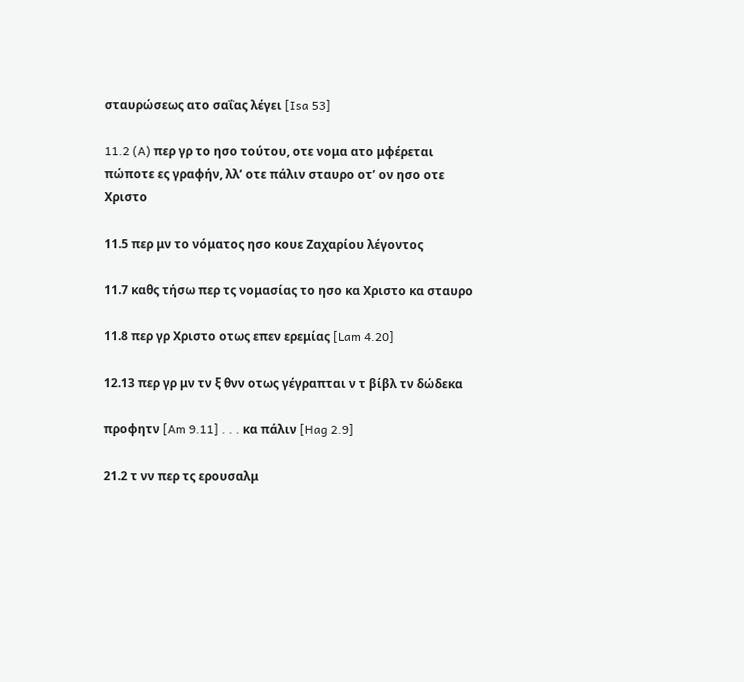σταυρώσεως ατο σαΐας λέγει [Isa 53]

11.2 (A) περ γρ το ησο τούτου, οτε νομα ατο μφέρεται πώποτε ες γραφήν, λλ’ οτε πάλιν σταυρο οτ’ ον ησο οτε Χριστο

11.5 περ μν το νόματος ησο κουε Ζαχαρίου λέγοντος

11.7 καθς τήσω περ τς νομασίας το ησο κα Χριστο κα σταυρο

11.8 περ γρ Χριστο οτως επεν ερεμίας [Lam 4.20]

12.13 περ γρ μν τν ξ θνν οτως γέγραπται ν τ βίβλ τν δώδεκα

προφητν [Am 9.11] . . . κα πάλιν [Hag 2.9]

21.2 τ νν περ τς ερουσαλμ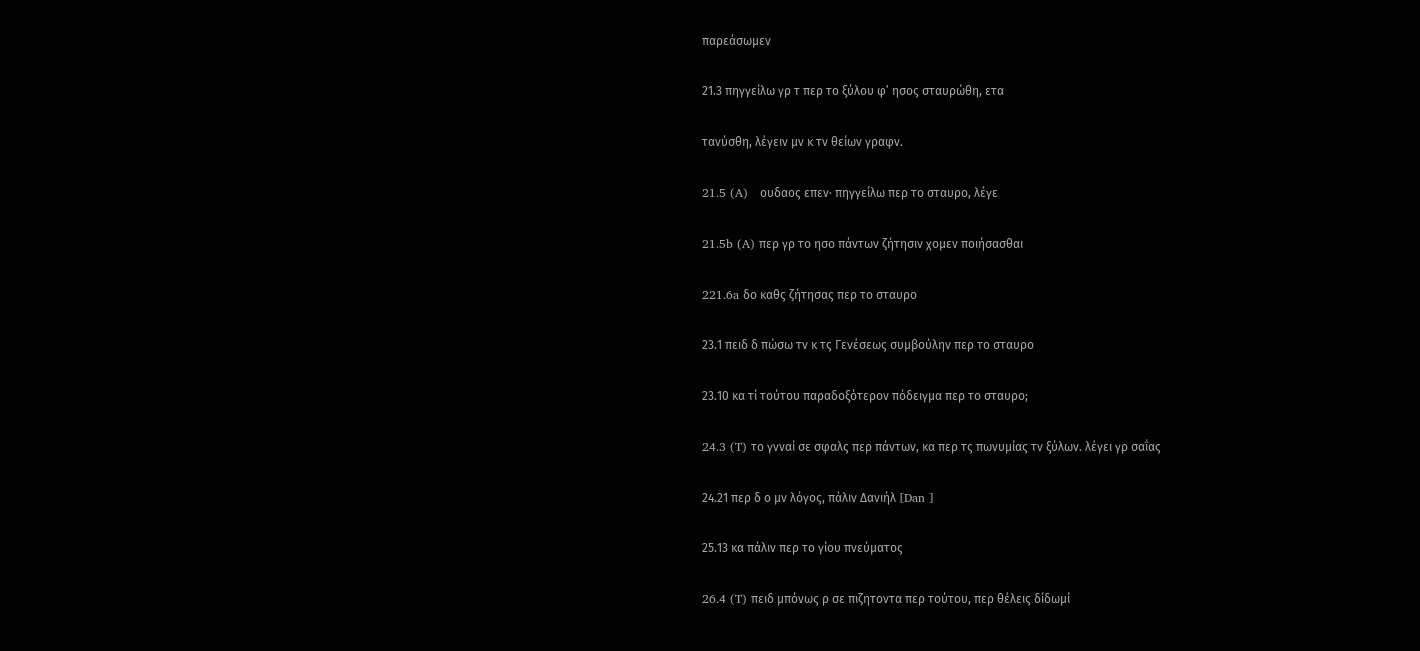παρεάσωμεν

21.3 πηγγείλω γρ τ περ το ξύλου φ’ ησος σταυρώθη, ετα

τανύσθη, λέγειν μν κ τν θείων γραφν.

21.5 (A)   ουδαος επεν· πηγγείλω περ το σταυρο, λέγε

21.5b (A) περ γρ το ησο πάντων ζήτησιν χομεν ποιήσασθαι

221.6a δο καθς ζήτησας περ το σταυρο

23.1 πειδ δ πώσω τν κ τς Γενέσεως συμβούλην περ το σταυρο

23.10 κα τί τούτου παραδοξότερον πόδειγμα περ το σταυρο;

24.3 (T) το γνναί σε σφαλς περ πάντων, κα περ τς πωνυμίας τν ξύλων. λέγει γρ σαΐας

24.21 περ δ ο μν λόγος, πάλιν Δανιήλ [Dan ]

25.13 κα πάλιν περ το γίου πνεύματος

26.4 (T) πειδ μπόνως ρ σε πιζητοντα περ τούτου, περ θέλεις δίδωμί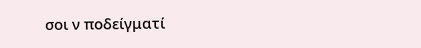σοι ν ποδείγματί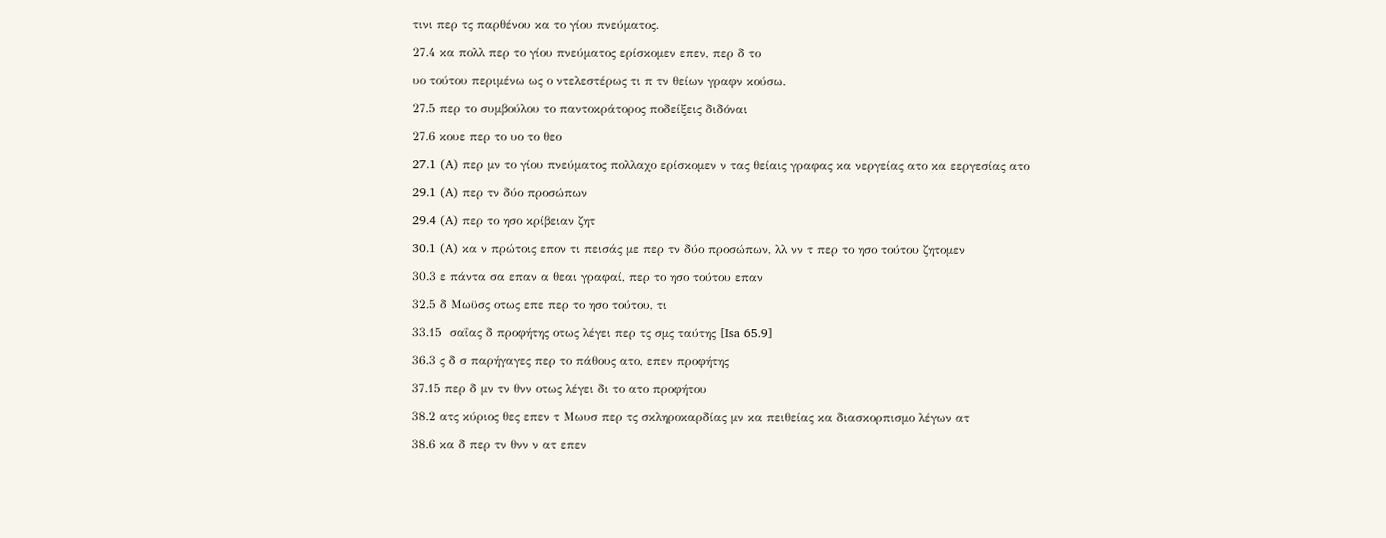τινι περ τς παρθένου κα το γίου πνεύματος.

27.4 κα πολλ περ το γίου πνεύματος ερίσκομεν επεν, περ δ το

υο τούτου περιμένω ως ο ντελεστέρως τι π τν θείων γραφν κούσω.

27.5 περ το συμβούλου το παντοκράτορος ποδείξεις διδόναι

27.6 κουε περ το υο το θεο

27.1 (A) περ μν το γίου πνεύματος πολλαχο ερίσκομεν ν τας θείαις γραφας κα νεργείας ατο κα εεργεσίας ατο

29.1 (A) περ τν δύο προσώπων

29.4 (A) περ το ησο κρίβειαν ζητ

30.1 (A) κα ν πρώτοις επον τι πεισάς με περ τν δύο προσώπων, λλ νν τ περ το ησο τούτου ζητομεν

30.3 ε πάντα σα επαν α θεαι γραφαί, περ το ησο τούτου επαν

32.5 δ Μωϋσς οτως επε περ το ησο τούτου, τι

33.15  σαΐας δ προφήτης οτως λέγει περ τς σμς ταύτης [Isa 65.9]

36.3 ς δ σ παρήγαγες περ το πάθους ατο, επεν προφήτης

37.15 περ δ μν τν θνν οτως λέγει δι το ατο προφήτου

38.2 ατς κύριος θες επεν τ Μωυσ περ τς σκληροκαρδίας μν κα πειθείας κα διασκορπισμο λέγων ατ

38.6 κα δ περ τν θνν ν ατ επεν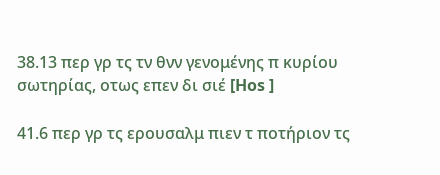38.13 περ γρ τς τν θνν γενομένης π κυρίου σωτηρίας, οτως επεν δι σιέ [Hos ]

41.6 περ γρ τς ερουσαλμ πιεν τ ποτήριον τς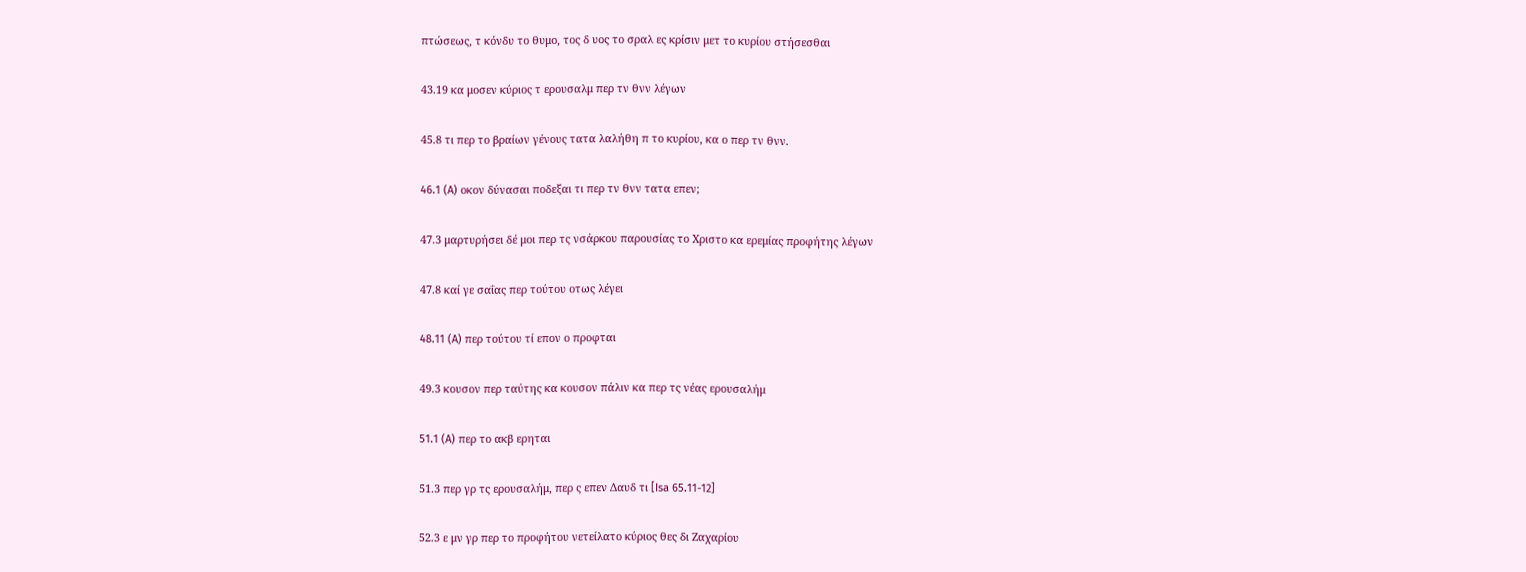πτώσεως, τ κόνδυ το θυμο, τος δ υος το σραλ ες κρίσιν μετ το κυρίου στήσεσθαι

43.19 κα μοσεν κύριος τ ερουσαλμ περ τν θνν λέγων

45.8 τι περ το βραίων γένους τατα λαλήθη π το κυρίου, κα ο περ τν θνν.

46.1 (A) οκον δύνασαι ποδεξαι τι περ τν θνν τατα επεν;

47.3 μαρτυρήσει δέ μοι περ τς νσάρκου παρουσίας το Χριστο κα ερεμίας προφήτης λέγων

47.8 καί γε σαΐας περ τούτου οτως λέγει

48.11 (A) περ τούτου τί επον ο προφται

49.3 κουσον περ ταύτης κα κουσον πάλιν κα περ τς νέας ερουσαλήμ

51.1 (A) περ το ακβ ερηται

51.3 περ γρ τς ερουσαλήμ, περ ς επεν Δαυδ τι [Isa 65.11-12]

52.3 ε μν γρ περ το προφήτου νετείλατο κύριος θες δι Ζαχαρίου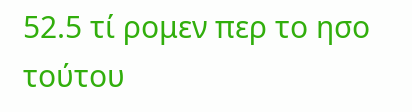52.5 τί ρομεν περ το ησο τούτου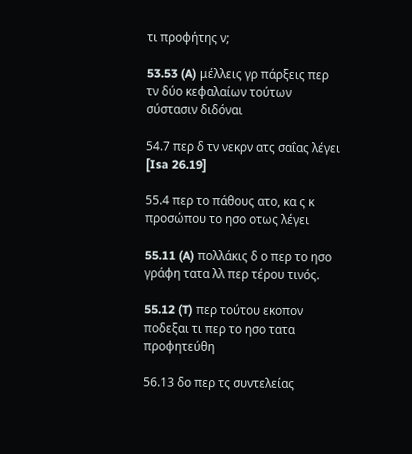τι προφήτης ν;

53.53 (A) μέλλεις γρ πάρξεις περ τν δύο κεφαλαίων τούτων σύστασιν διδόναι

54.7 περ δ τν νεκρν ατς σαΐας λέγει [Isa 26.19]

55.4 περ το πάθους ατο, κα ς κ προσώπου το ησο οτως λέγει

55.11 (A) πολλάκις δ ο περ το ησο γράφη τατα λλ περ τέρου τινός.

55.12 (T) περ τούτου εκοπον ποδεξαι τι περ το ησο τατα προφητεύθη

56.13 δο περ τς συντελείας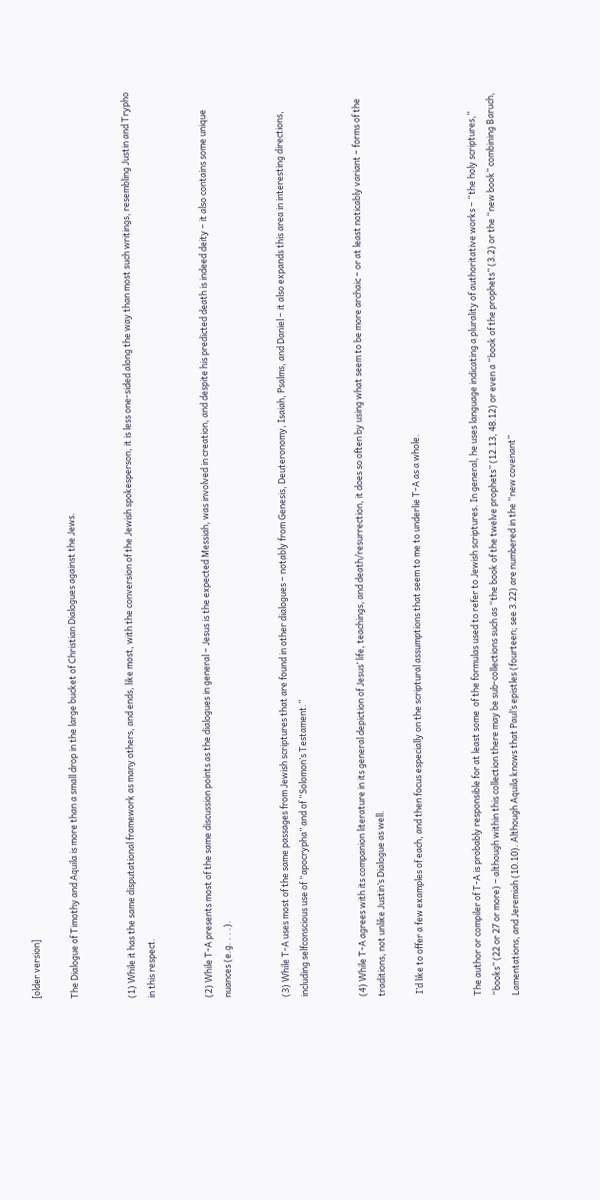[older version]

The Dialogue of Timothy and Aquila is more than a small drop in the large bucket of Christian Dialogues against the Jews.


(1) While it has the same disputational framework as many others, and ends, like most, with the conversion of the Jewish spokesperson, it is less one-sided along the way than most such writings, resembling Justin and Trypho in this respect.


(2) While T-A presents most of the same discussion points as the dialogues in general – Jesus is the expected Messiah, was involved in creation, and despite his predicted death is indeed deity – it also contains some unique nuances (e.g. . . .).


(3) While T-A uses most of the same passages from Jewish scriptures that are found in other dialogues – notably from Genesis, Deuteronomy, Isaiah, Psalms, and Daniel – it also expands this area in interesting directions, including selfconscious use of “apocrypha” and of “Solomon’s Testament.”


(4) While T-A agrees with its companion literature in its general depiction of Jesus’ life, teachings, and death/resurrection, it does so often by using what seem to be more archaic – or at least noticably variant – forms of the traditions, not unlike Justin’s Dialogue as well.

 I’d like to offer a few examples of each, and then focus especially on the scriptural assumptions that seem to me to underlie T-A as a whole.


The author or compiler of T-A is probably responsible for at least some  of the formulas used to refer to Jewish scriptures. In general, he uses language indicating a plurality of authoritative works – “the holy scriptures,” “books” (22 or 27 or more) – although within this collection there may be sub-collections such as “the book of the twelve prophets” (12.13, 48.12) or even a “book of the prophets” (3.2) or the “new book” combining Baruch, Lamentations, and Jeremiah (10.10). Although Aquila knows that Paul’s epistles (fourteen; see 3.22) are numbered in the “new covenant”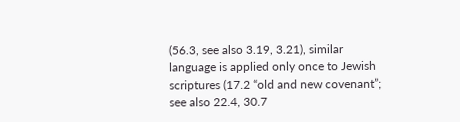(56.3, see also 3.19, 3.21), similar language is applied only once to Jewish scriptures (17.2 “old and new covenant”; see also 22.4, 30.7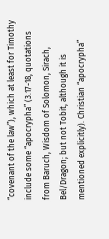“covenant of the law”), which at least for Timothy include some “apocrypha” (3.17-18, quotations from Baruch, Wisdom of Solomon, Sirach, Bel/Dragon; but not Tobit, although it is mentioned explicitly). Christian “apocrypha”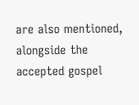are also mentioned, alongside the accepted gospel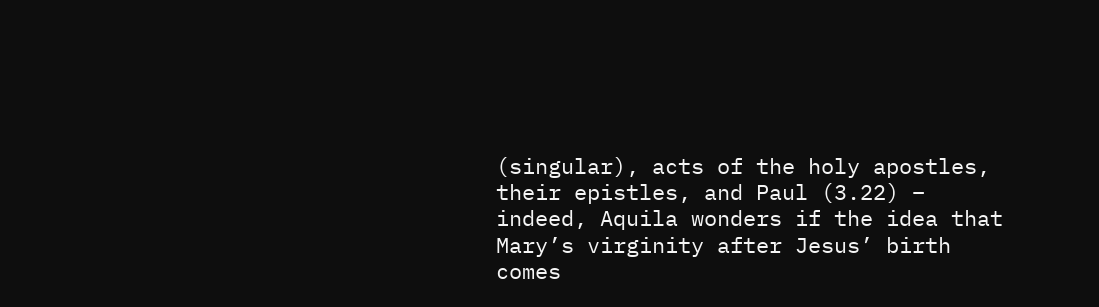(singular), acts of the holy apostles, their epistles, and Paul (3.22) – indeed, Aquila wonders if the idea that Mary’s virginity after Jesus’ birth comes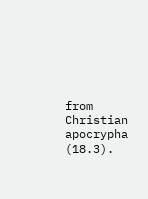from Christian apocrypha (18.3).